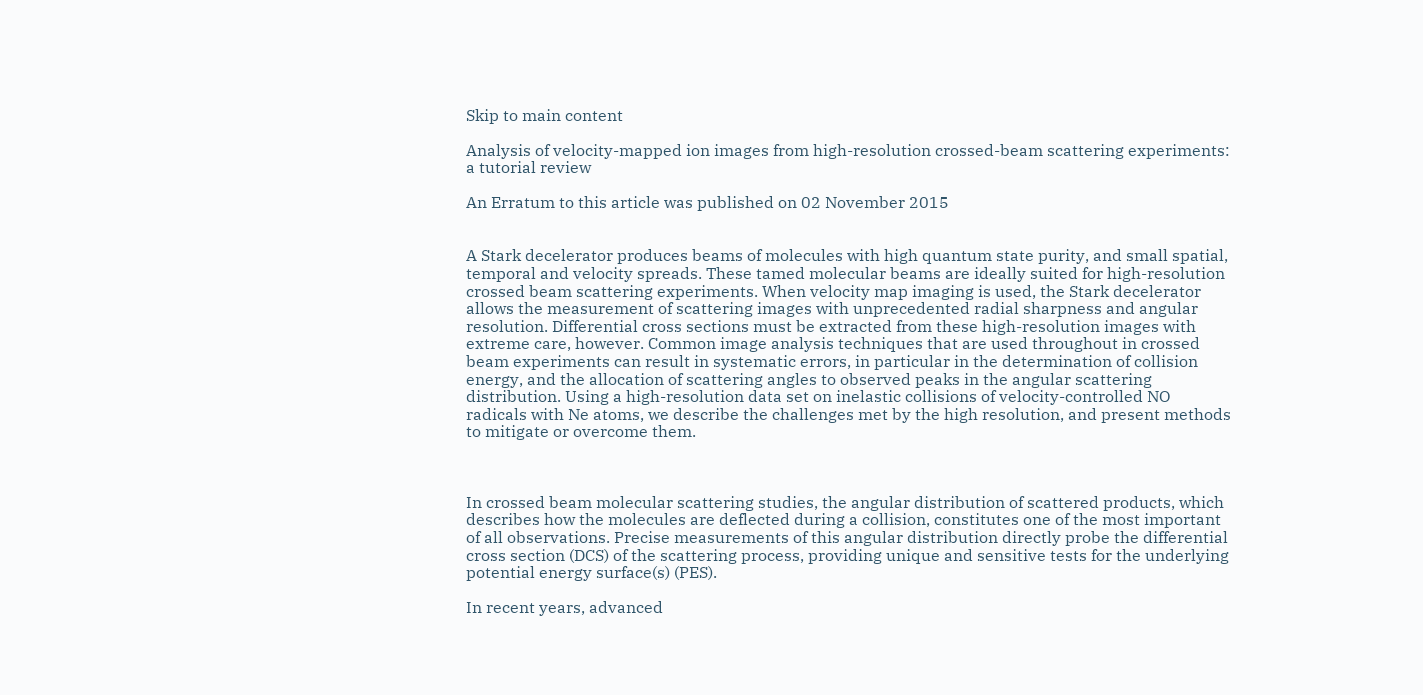Skip to main content

Analysis of velocity-mapped ion images from high-resolution crossed-beam scattering experiments: a tutorial review

An Erratum to this article was published on 02 November 2015


A Stark decelerator produces beams of molecules with high quantum state purity, and small spatial, temporal and velocity spreads. These tamed molecular beams are ideally suited for high-resolution crossed beam scattering experiments. When velocity map imaging is used, the Stark decelerator allows the measurement of scattering images with unprecedented radial sharpness and angular resolution. Differential cross sections must be extracted from these high-resolution images with extreme care, however. Common image analysis techniques that are used throughout in crossed beam experiments can result in systematic errors, in particular in the determination of collision energy, and the allocation of scattering angles to observed peaks in the angular scattering distribution. Using a high-resolution data set on inelastic collisions of velocity-controlled NO radicals with Ne atoms, we describe the challenges met by the high resolution, and present methods to mitigate or overcome them.



In crossed beam molecular scattering studies, the angular distribution of scattered products, which describes how the molecules are deflected during a collision, constitutes one of the most important of all observations. Precise measurements of this angular distribution directly probe the differential cross section (DCS) of the scattering process, providing unique and sensitive tests for the underlying potential energy surface(s) (PES).

In recent years, advanced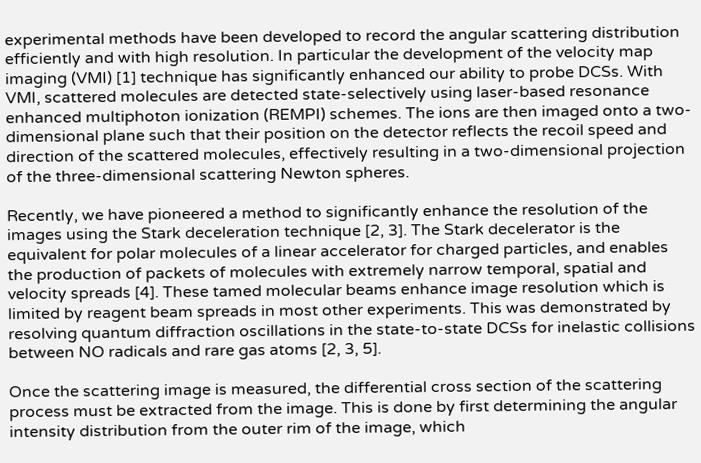experimental methods have been developed to record the angular scattering distribution efficiently and with high resolution. In particular the development of the velocity map imaging (VMI) [1] technique has significantly enhanced our ability to probe DCSs. With VMI, scattered molecules are detected state-selectively using laser-based resonance enhanced multiphoton ionization (REMPI) schemes. The ions are then imaged onto a two-dimensional plane such that their position on the detector reflects the recoil speed and direction of the scattered molecules, effectively resulting in a two-dimensional projection of the three-dimensional scattering Newton spheres.

Recently, we have pioneered a method to significantly enhance the resolution of the images using the Stark deceleration technique [2, 3]. The Stark decelerator is the equivalent for polar molecules of a linear accelerator for charged particles, and enables the production of packets of molecules with extremely narrow temporal, spatial and velocity spreads [4]. These tamed molecular beams enhance image resolution which is limited by reagent beam spreads in most other experiments. This was demonstrated by resolving quantum diffraction oscillations in the state-to-state DCSs for inelastic collisions between NO radicals and rare gas atoms [2, 3, 5].

Once the scattering image is measured, the differential cross section of the scattering process must be extracted from the image. This is done by first determining the angular intensity distribution from the outer rim of the image, which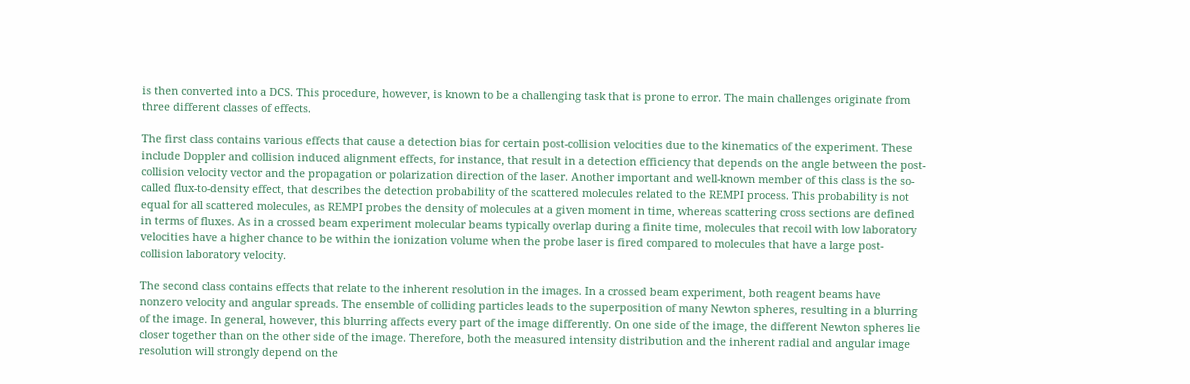is then converted into a DCS. This procedure, however, is known to be a challenging task that is prone to error. The main challenges originate from three different classes of effects.

The first class contains various effects that cause a detection bias for certain post-collision velocities due to the kinematics of the experiment. These include Doppler and collision induced alignment effects, for instance, that result in a detection efficiency that depends on the angle between the post-collision velocity vector and the propagation or polarization direction of the laser. Another important and well-known member of this class is the so-called flux-to-density effect, that describes the detection probability of the scattered molecules related to the REMPI process. This probability is not equal for all scattered molecules, as REMPI probes the density of molecules at a given moment in time, whereas scattering cross sections are defined in terms of fluxes. As in a crossed beam experiment molecular beams typically overlap during a finite time, molecules that recoil with low laboratory velocities have a higher chance to be within the ionization volume when the probe laser is fired compared to molecules that have a large post-collision laboratory velocity.

The second class contains effects that relate to the inherent resolution in the images. In a crossed beam experiment, both reagent beams have nonzero velocity and angular spreads. The ensemble of colliding particles leads to the superposition of many Newton spheres, resulting in a blurring of the image. In general, however, this blurring affects every part of the image differently. On one side of the image, the different Newton spheres lie closer together than on the other side of the image. Therefore, both the measured intensity distribution and the inherent radial and angular image resolution will strongly depend on the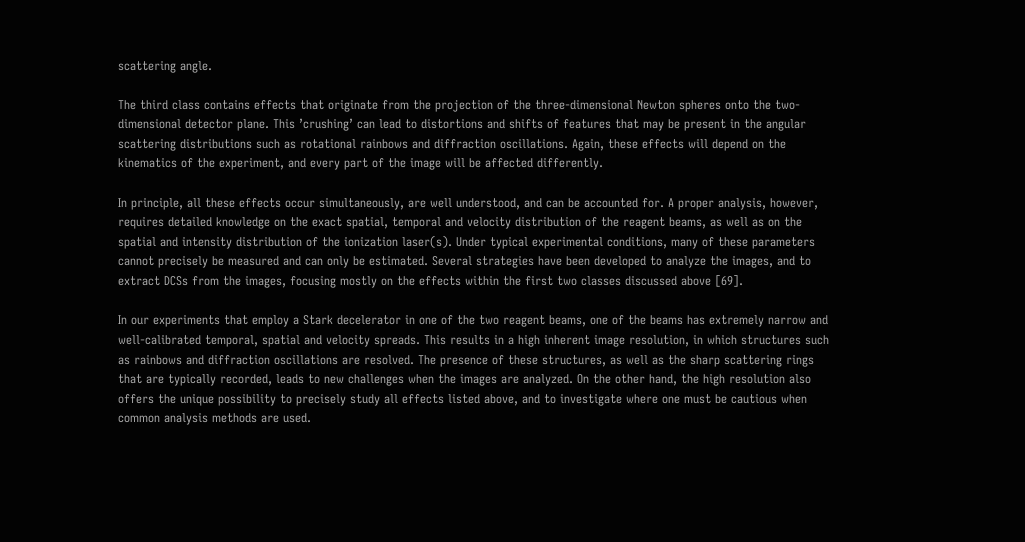scattering angle.

The third class contains effects that originate from the projection of the three-dimensional Newton spheres onto the two-dimensional detector plane. This ’crushing’ can lead to distortions and shifts of features that may be present in the angular scattering distributions such as rotational rainbows and diffraction oscillations. Again, these effects will depend on the kinematics of the experiment, and every part of the image will be affected differently.

In principle, all these effects occur simultaneously, are well understood, and can be accounted for. A proper analysis, however, requires detailed knowledge on the exact spatial, temporal and velocity distribution of the reagent beams, as well as on the spatial and intensity distribution of the ionization laser(s). Under typical experimental conditions, many of these parameters cannot precisely be measured and can only be estimated. Several strategies have been developed to analyze the images, and to extract DCSs from the images, focusing mostly on the effects within the first two classes discussed above [69].

In our experiments that employ a Stark decelerator in one of the two reagent beams, one of the beams has extremely narrow and well-calibrated temporal, spatial and velocity spreads. This results in a high inherent image resolution, in which structures such as rainbows and diffraction oscillations are resolved. The presence of these structures, as well as the sharp scattering rings that are typically recorded, leads to new challenges when the images are analyzed. On the other hand, the high resolution also offers the unique possibility to precisely study all effects listed above, and to investigate where one must be cautious when common analysis methods are used.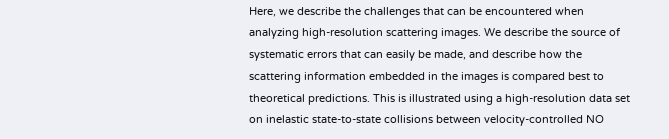Here, we describe the challenges that can be encountered when analyzing high-resolution scattering images. We describe the source of systematic errors that can easily be made, and describe how the scattering information embedded in the images is compared best to theoretical predictions. This is illustrated using a high-resolution data set on inelastic state-to-state collisions between velocity-controlled NO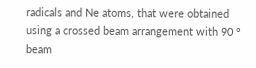radicals and Ne atoms, that were obtained using a crossed beam arrangement with 90 ° beam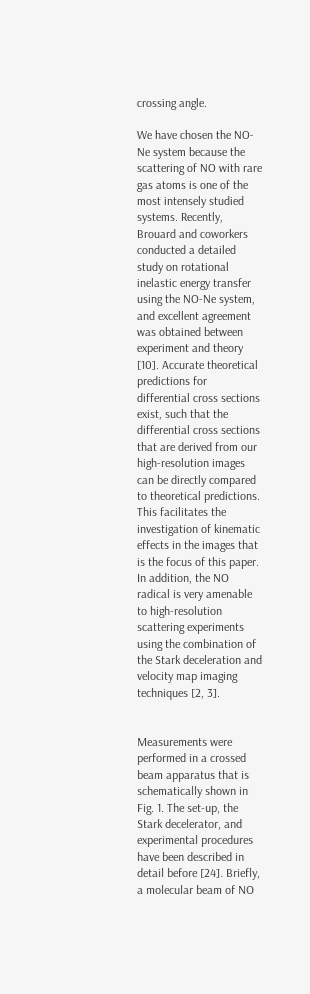crossing angle.

We have chosen the NO-Ne system because the scattering of NO with rare gas atoms is one of the most intensely studied systems. Recently, Brouard and coworkers conducted a detailed study on rotational inelastic energy transfer using the NO-Ne system, and excellent agreement was obtained between experiment and theory [10]. Accurate theoretical predictions for differential cross sections exist, such that the differential cross sections that are derived from our high-resolution images can be directly compared to theoretical predictions. This facilitates the investigation of kinematic effects in the images that is the focus of this paper. In addition, the NO radical is very amenable to high-resolution scattering experiments using the combination of the Stark deceleration and velocity map imaging techniques [2, 3].


Measurements were performed in a crossed beam apparatus that is schematically shown in Fig. 1. The set-up, the Stark decelerator, and experimental procedures have been described in detail before [24]. Briefly, a molecular beam of NO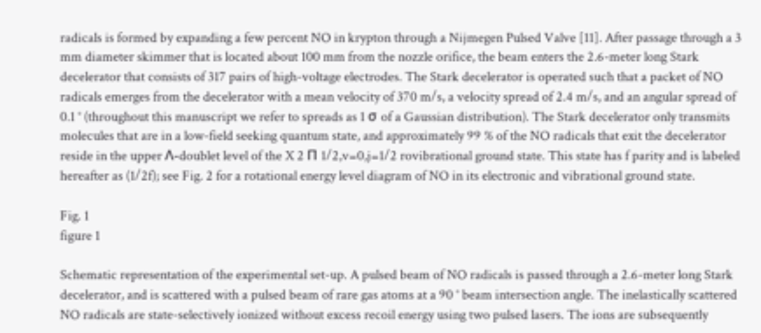radicals is formed by expanding a few percent NO in krypton through a Nijmegen Pulsed Valve [11]. After passage through a 3 mm diameter skimmer that is located about 100 mm from the nozzle orifice, the beam enters the 2.6-meter long Stark decelerator that consists of 317 pairs of high-voltage electrodes. The Stark decelerator is operated such that a packet of NO radicals emerges from the decelerator with a mean velocity of 370 m/s, a velocity spread of 2.4 m/s, and an angular spread of 0.1 ° (throughout this manuscript we refer to spreads as 1 σ of a Gaussian distribution). The Stark decelerator only transmits molecules that are in a low-field seeking quantum state, and approximately 99 % of the NO radicals that exit the decelerator reside in the upper Λ-doublet level of the X 2 Π 1/2,v=0,j=1/2 rovibrational ground state. This state has f parity and is labeled hereafter as (1/2f); see Fig. 2 for a rotational energy level diagram of NO in its electronic and vibrational ground state.

Fig. 1
figure 1

Schematic representation of the experimental set-up. A pulsed beam of NO radicals is passed through a 2.6-meter long Stark decelerator, and is scattered with a pulsed beam of rare gas atoms at a 90 ° beam intersection angle. The inelastically scattered NO radicals are state-selectively ionized without excess recoil energy using two pulsed lasers. The ions are subsequently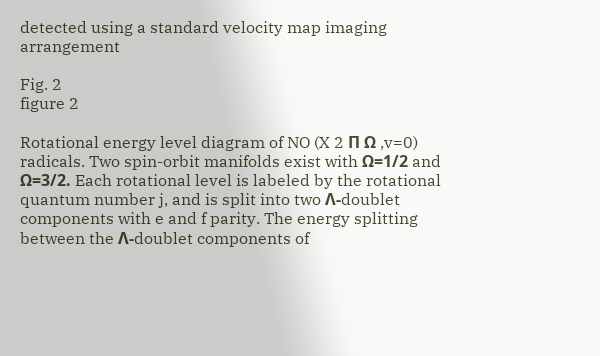detected using a standard velocity map imaging arrangement

Fig. 2
figure 2

Rotational energy level diagram of NO (X 2 Π Ω ,v=0) radicals. Two spin-orbit manifolds exist with Ω=1/2 and Ω=3/2. Each rotational level is labeled by the rotational quantum number j, and is split into two Λ-doublet components with e and f parity. The energy splitting between the Λ-doublet components of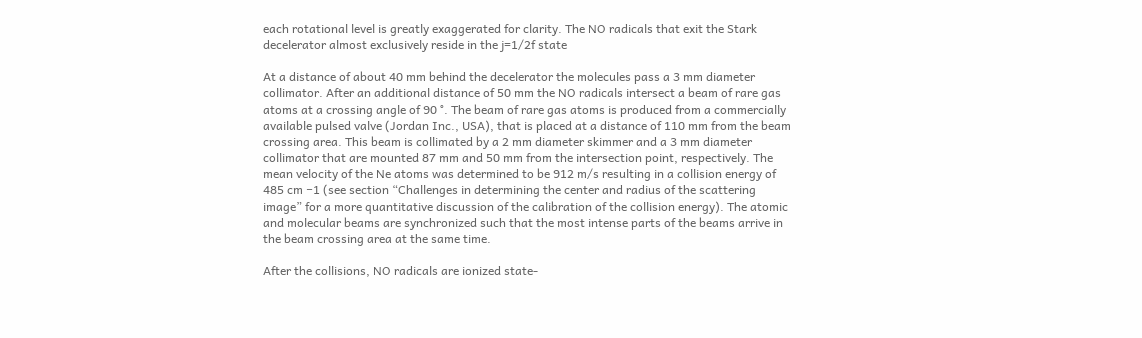each rotational level is greatly exaggerated for clarity. The NO radicals that exit the Stark decelerator almost exclusively reside in the j=1/2f state

At a distance of about 40 mm behind the decelerator the molecules pass a 3 mm diameter collimator. After an additional distance of 50 mm the NO radicals intersect a beam of rare gas atoms at a crossing angle of 90 °. The beam of rare gas atoms is produced from a commercially available pulsed valve (Jordan Inc., USA), that is placed at a distance of 110 mm from the beam crossing area. This beam is collimated by a 2 mm diameter skimmer and a 3 mm diameter collimator that are mounted 87 mm and 50 mm from the intersection point, respectively. The mean velocity of the Ne atoms was determined to be 912 m/s resulting in a collision energy of 485 cm −1 (see section “Challenges in determining the center and radius of the scattering image” for a more quantitative discussion of the calibration of the collision energy). The atomic and molecular beams are synchronized such that the most intense parts of the beams arrive in the beam crossing area at the same time.

After the collisions, NO radicals are ionized state-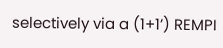selectively via a (1+1’) REMPI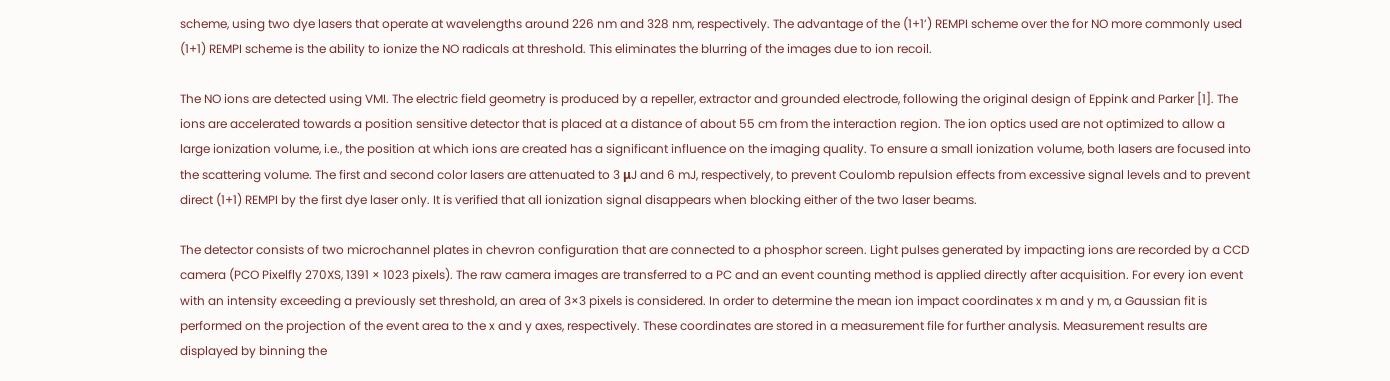scheme, using two dye lasers that operate at wavelengths around 226 nm and 328 nm, respectively. The advantage of the (1+1’) REMPI scheme over the for NO more commonly used (1+1) REMPI scheme is the ability to ionize the NO radicals at threshold. This eliminates the blurring of the images due to ion recoil.

The NO ions are detected using VMI. The electric field geometry is produced by a repeller, extractor and grounded electrode, following the original design of Eppink and Parker [1]. The ions are accelerated towards a position sensitive detector that is placed at a distance of about 55 cm from the interaction region. The ion optics used are not optimized to allow a large ionization volume, i.e., the position at which ions are created has a significant influence on the imaging quality. To ensure a small ionization volume, both lasers are focused into the scattering volume. The first and second color lasers are attenuated to 3 μJ and 6 mJ, respectively, to prevent Coulomb repulsion effects from excessive signal levels and to prevent direct (1+1) REMPI by the first dye laser only. It is verified that all ionization signal disappears when blocking either of the two laser beams.

The detector consists of two microchannel plates in chevron configuration that are connected to a phosphor screen. Light pulses generated by impacting ions are recorded by a CCD camera (PCO Pixelfly 270XS, 1391 × 1023 pixels). The raw camera images are transferred to a PC and an event counting method is applied directly after acquisition. For every ion event with an intensity exceeding a previously set threshold, an area of 3×3 pixels is considered. In order to determine the mean ion impact coordinates x m and y m, a Gaussian fit is performed on the projection of the event area to the x and y axes, respectively. These coordinates are stored in a measurement file for further analysis. Measurement results are displayed by binning the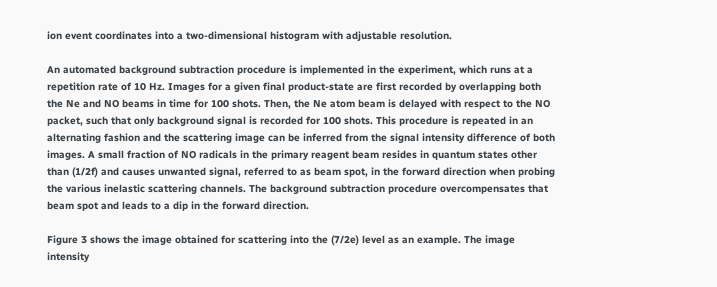ion event coordinates into a two-dimensional histogram with adjustable resolution.

An automated background subtraction procedure is implemented in the experiment, which runs at a repetition rate of 10 Hz. Images for a given final product-state are first recorded by overlapping both the Ne and NO beams in time for 100 shots. Then, the Ne atom beam is delayed with respect to the NO packet, such that only background signal is recorded for 100 shots. This procedure is repeated in an alternating fashion and the scattering image can be inferred from the signal intensity difference of both images. A small fraction of NO radicals in the primary reagent beam resides in quantum states other than (1/2f) and causes unwanted signal, referred to as beam spot, in the forward direction when probing the various inelastic scattering channels. The background subtraction procedure overcompensates that beam spot and leads to a dip in the forward direction.

Figure 3 shows the image obtained for scattering into the (7/2e) level as an example. The image intensity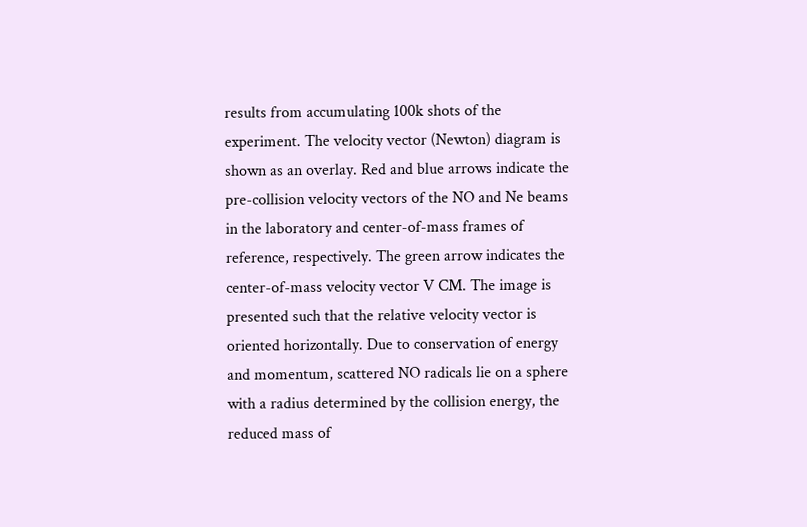results from accumulating 100k shots of the experiment. The velocity vector (Newton) diagram is shown as an overlay. Red and blue arrows indicate the pre-collision velocity vectors of the NO and Ne beams in the laboratory and center-of-mass frames of reference, respectively. The green arrow indicates the center-of-mass velocity vector V CM. The image is presented such that the relative velocity vector is oriented horizontally. Due to conservation of energy and momentum, scattered NO radicals lie on a sphere with a radius determined by the collision energy, the reduced mass of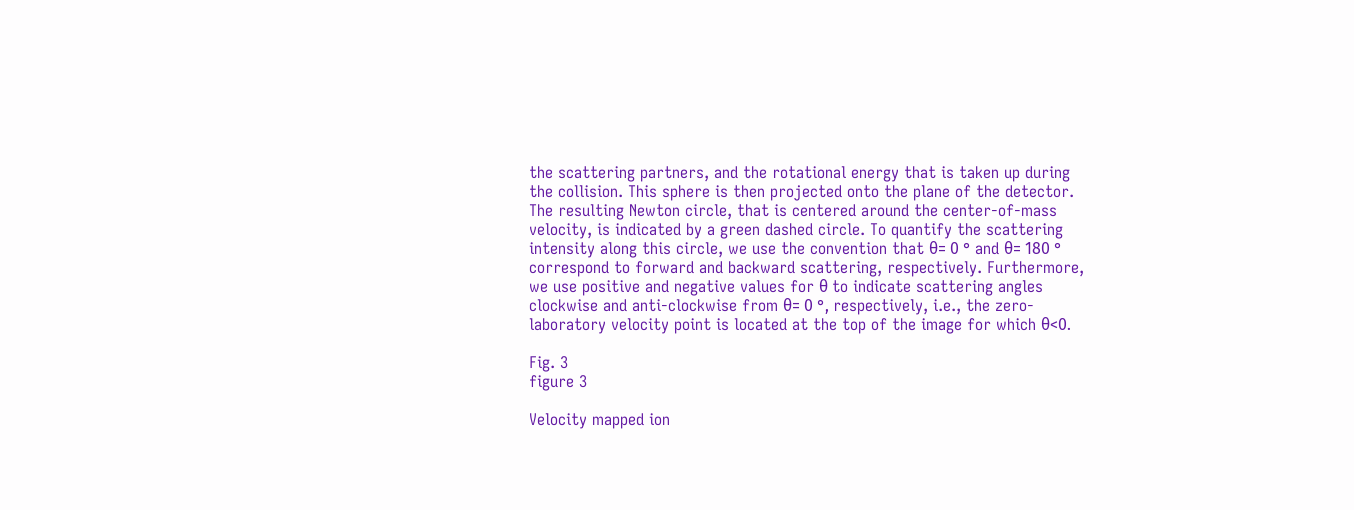the scattering partners, and the rotational energy that is taken up during the collision. This sphere is then projected onto the plane of the detector. The resulting Newton circle, that is centered around the center-of-mass velocity, is indicated by a green dashed circle. To quantify the scattering intensity along this circle, we use the convention that θ= 0 ° and θ= 180 ° correspond to forward and backward scattering, respectively. Furthermore, we use positive and negative values for θ to indicate scattering angles clockwise and anti-clockwise from θ= 0 °, respectively, i.e., the zero-laboratory velocity point is located at the top of the image for which θ<0.

Fig. 3
figure 3

Velocity mapped ion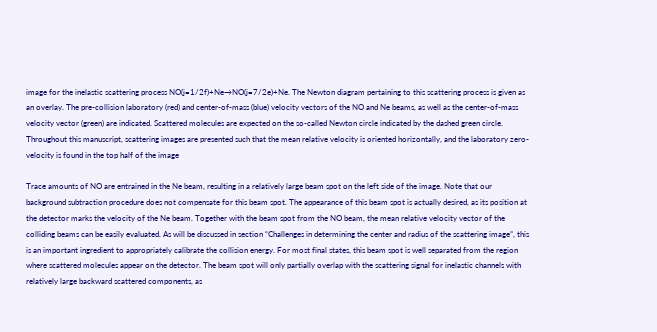image for the inelastic scattering process NO(j=1/2f)+Ne→NO(j=7/2e)+Ne. The Newton diagram pertaining to this scattering process is given as an overlay. The pre-collision laboratory (red) and center-of-mass (blue) velocity vectors of the NO and Ne beams, as well as the center-of-mass velocity vector (green) are indicated. Scattered molecules are expected on the so-called Newton circle indicated by the dashed green circle. Throughout this manuscript, scattering images are presented such that the mean relative velocity is oriented horizontally, and the laboratory zero-velocity is found in the top half of the image

Trace amounts of NO are entrained in the Ne beam, resulting in a relatively large beam spot on the left side of the image. Note that our background subtraction procedure does not compensate for this beam spot. The appearance of this beam spot is actually desired, as its position at the detector marks the velocity of the Ne beam. Together with the beam spot from the NO beam, the mean relative velocity vector of the colliding beams can be easily evaluated. As will be discussed in section “Challenges in determining the center and radius of the scattering image”, this is an important ingredient to appropriately calibrate the collision energy. For most final states, this beam spot is well separated from the region where scattered molecules appear on the detector. The beam spot will only partially overlap with the scattering signal for inelastic channels with relatively large backward scattered components, as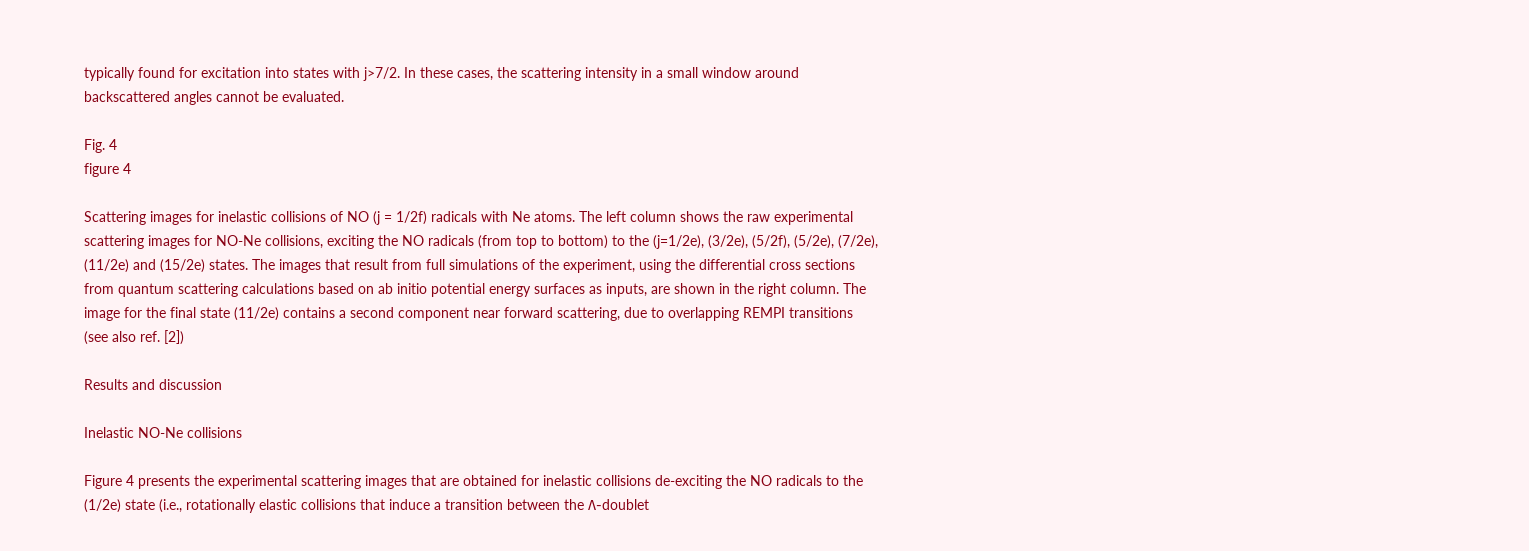typically found for excitation into states with j>7/2. In these cases, the scattering intensity in a small window around backscattered angles cannot be evaluated.

Fig. 4
figure 4

Scattering images for inelastic collisions of NO (j = 1/2f) radicals with Ne atoms. The left column shows the raw experimental scattering images for NO-Ne collisions, exciting the NO radicals (from top to bottom) to the (j=1/2e), (3/2e), (5/2f), (5/2e), (7/2e), (11/2e) and (15/2e) states. The images that result from full simulations of the experiment, using the differential cross sections from quantum scattering calculations based on ab initio potential energy surfaces as inputs, are shown in the right column. The image for the final state (11/2e) contains a second component near forward scattering, due to overlapping REMPI transitions (see also ref. [2])

Results and discussion

Inelastic NO-Ne collisions

Figure 4 presents the experimental scattering images that are obtained for inelastic collisions de-exciting the NO radicals to the (1/2e) state (i.e., rotationally elastic collisions that induce a transition between the Λ-doublet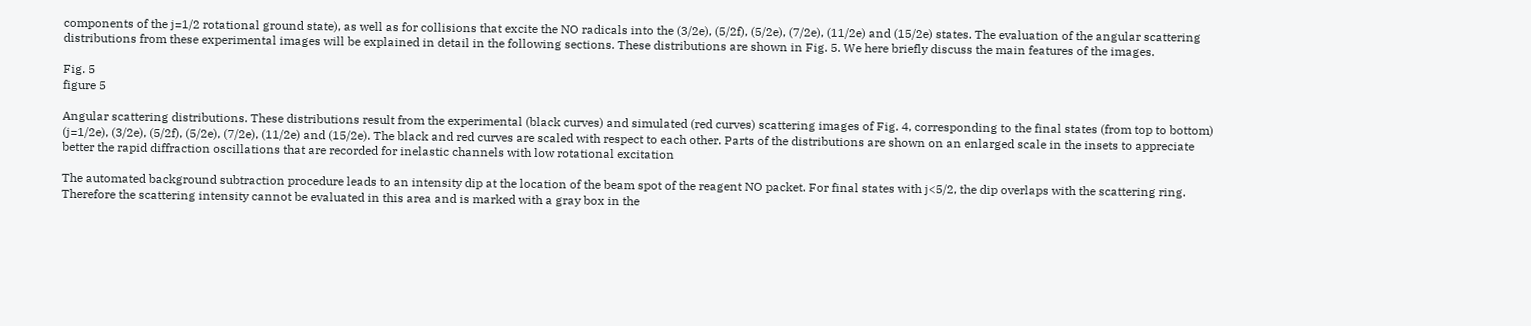components of the j=1/2 rotational ground state), as well as for collisions that excite the NO radicals into the (3/2e), (5/2f), (5/2e), (7/2e), (11/2e) and (15/2e) states. The evaluation of the angular scattering distributions from these experimental images will be explained in detail in the following sections. These distributions are shown in Fig. 5. We here briefly discuss the main features of the images.

Fig. 5
figure 5

Angular scattering distributions. These distributions result from the experimental (black curves) and simulated (red curves) scattering images of Fig. 4, corresponding to the final states (from top to bottom) (j=1/2e), (3/2e), (5/2f), (5/2e), (7/2e), (11/2e) and (15/2e). The black and red curves are scaled with respect to each other. Parts of the distributions are shown on an enlarged scale in the insets to appreciate better the rapid diffraction oscillations that are recorded for inelastic channels with low rotational excitation

The automated background subtraction procedure leads to an intensity dip at the location of the beam spot of the reagent NO packet. For final states with j<5/2, the dip overlaps with the scattering ring. Therefore the scattering intensity cannot be evaluated in this area and is marked with a gray box in the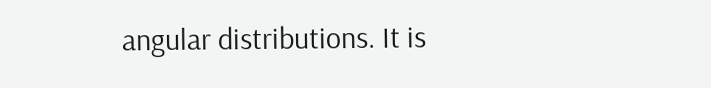angular distributions. It is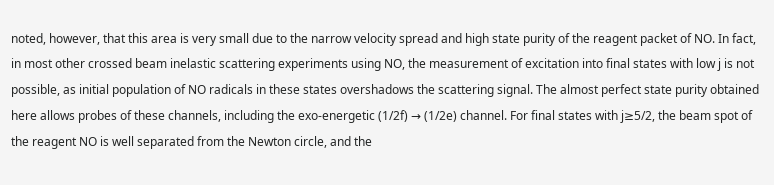noted, however, that this area is very small due to the narrow velocity spread and high state purity of the reagent packet of NO. In fact, in most other crossed beam inelastic scattering experiments using NO, the measurement of excitation into final states with low j is not possible, as initial population of NO radicals in these states overshadows the scattering signal. The almost perfect state purity obtained here allows probes of these channels, including the exo-energetic (1/2f) → (1/2e) channel. For final states with j≥5/2, the beam spot of the reagent NO is well separated from the Newton circle, and the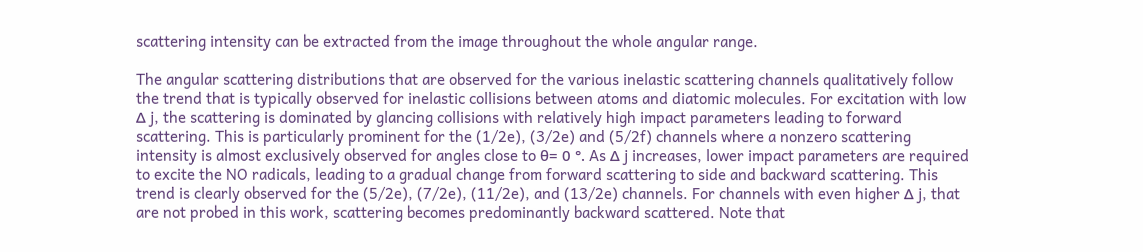scattering intensity can be extracted from the image throughout the whole angular range.

The angular scattering distributions that are observed for the various inelastic scattering channels qualitatively follow the trend that is typically observed for inelastic collisions between atoms and diatomic molecules. For excitation with low Δ j, the scattering is dominated by glancing collisions with relatively high impact parameters leading to forward scattering. This is particularly prominent for the (1/2e), (3/2e) and (5/2f) channels where a nonzero scattering intensity is almost exclusively observed for angles close to θ= 0 °. As Δ j increases, lower impact parameters are required to excite the NO radicals, leading to a gradual change from forward scattering to side and backward scattering. This trend is clearly observed for the (5/2e), (7/2e), (11/2e), and (13/2e) channels. For channels with even higher Δ j, that are not probed in this work, scattering becomes predominantly backward scattered. Note that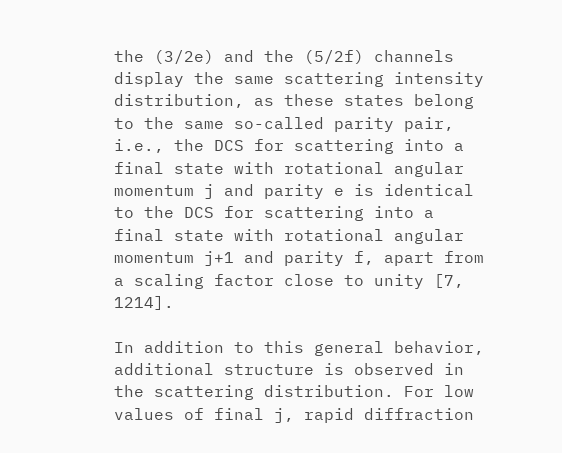the (3/2e) and the (5/2f) channels display the same scattering intensity distribution, as these states belong to the same so-called parity pair, i.e., the DCS for scattering into a final state with rotational angular momentum j and parity e is identical to the DCS for scattering into a final state with rotational angular momentum j+1 and parity f, apart from a scaling factor close to unity [7, 1214].

In addition to this general behavior, additional structure is observed in the scattering distribution. For low values of final j, rapid diffraction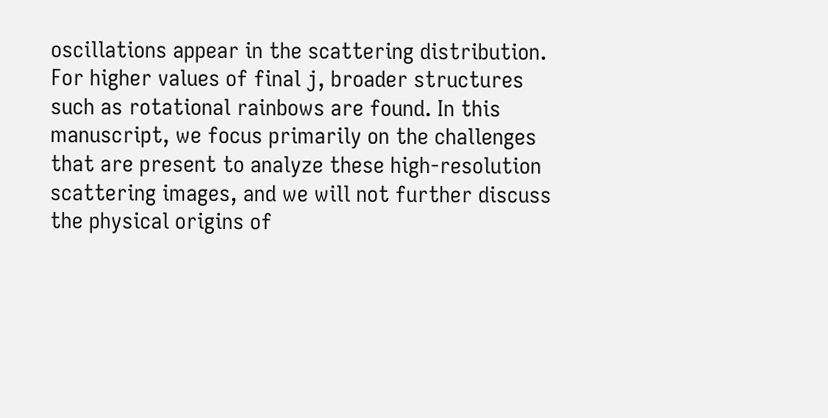oscillations appear in the scattering distribution. For higher values of final j, broader structures such as rotational rainbows are found. In this manuscript, we focus primarily on the challenges that are present to analyze these high-resolution scattering images, and we will not further discuss the physical origins of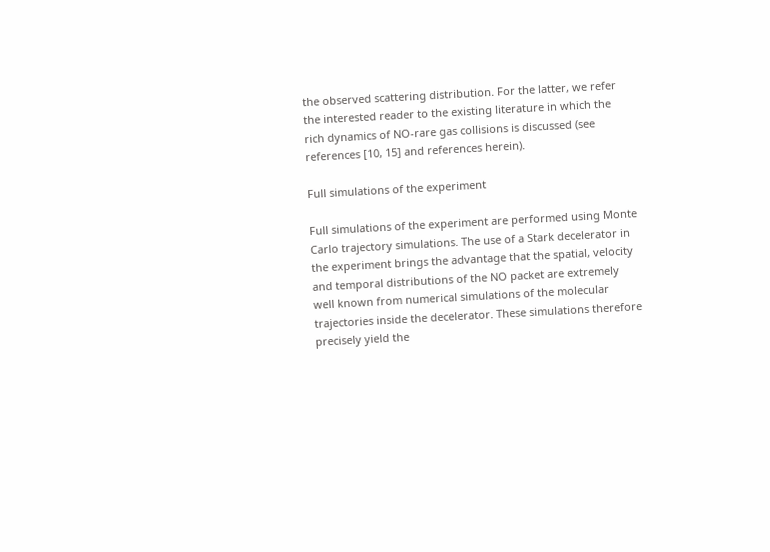the observed scattering distribution. For the latter, we refer the interested reader to the existing literature in which the rich dynamics of NO-rare gas collisions is discussed (see references [10, 15] and references herein).

Full simulations of the experiment

Full simulations of the experiment are performed using Monte Carlo trajectory simulations. The use of a Stark decelerator in the experiment brings the advantage that the spatial, velocity and temporal distributions of the NO packet are extremely well known from numerical simulations of the molecular trajectories inside the decelerator. These simulations therefore precisely yield the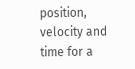position, velocity and time for a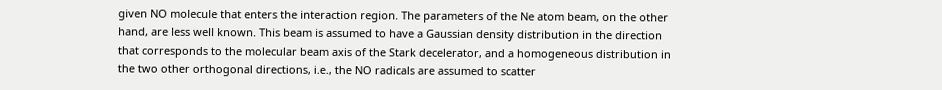given NO molecule that enters the interaction region. The parameters of the Ne atom beam, on the other hand, are less well known. This beam is assumed to have a Gaussian density distribution in the direction that corresponds to the molecular beam axis of the Stark decelerator, and a homogeneous distribution in the two other orthogonal directions, i.e., the NO radicals are assumed to scatter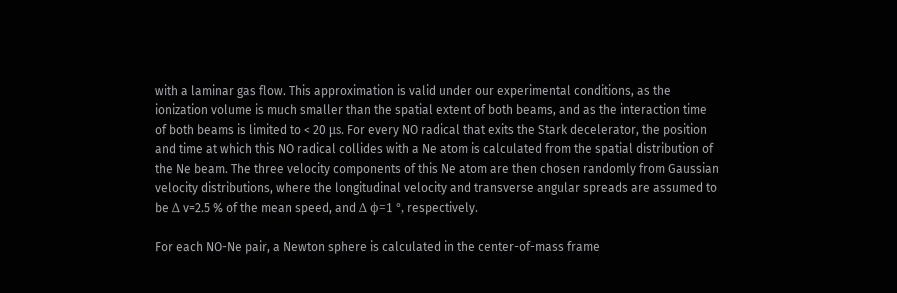with a laminar gas flow. This approximation is valid under our experimental conditions, as the ionization volume is much smaller than the spatial extent of both beams, and as the interaction time of both beams is limited to < 20 μs. For every NO radical that exits the Stark decelerator, the position and time at which this NO radical collides with a Ne atom is calculated from the spatial distribution of the Ne beam. The three velocity components of this Ne atom are then chosen randomly from Gaussian velocity distributions, where the longitudinal velocity and transverse angular spreads are assumed to be Δ v=2.5 % of the mean speed, and Δ ϕ=1 °, respectively.

For each NO-Ne pair, a Newton sphere is calculated in the center-of-mass frame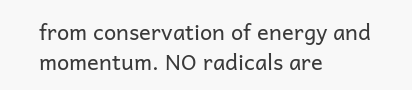from conservation of energy and momentum. NO radicals are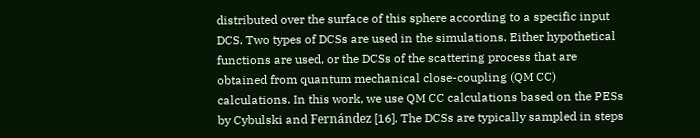distributed over the surface of this sphere according to a specific input DCS. Two types of DCSs are used in the simulations. Either hypothetical functions are used, or the DCSs of the scattering process that are obtained from quantum mechanical close-coupling (QM CC) calculations. In this work, we use QM CC calculations based on the PESs by Cybulski and Fernández [16]. The DCSs are typically sampled in steps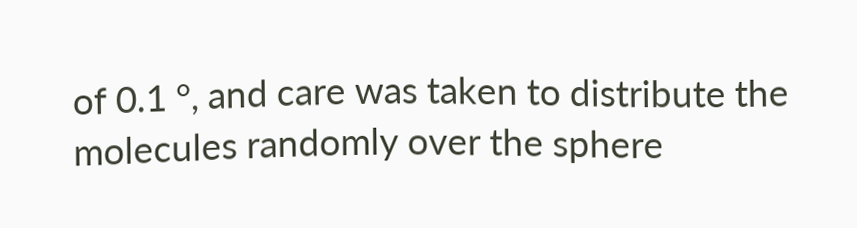of 0.1 °, and care was taken to distribute the molecules randomly over the sphere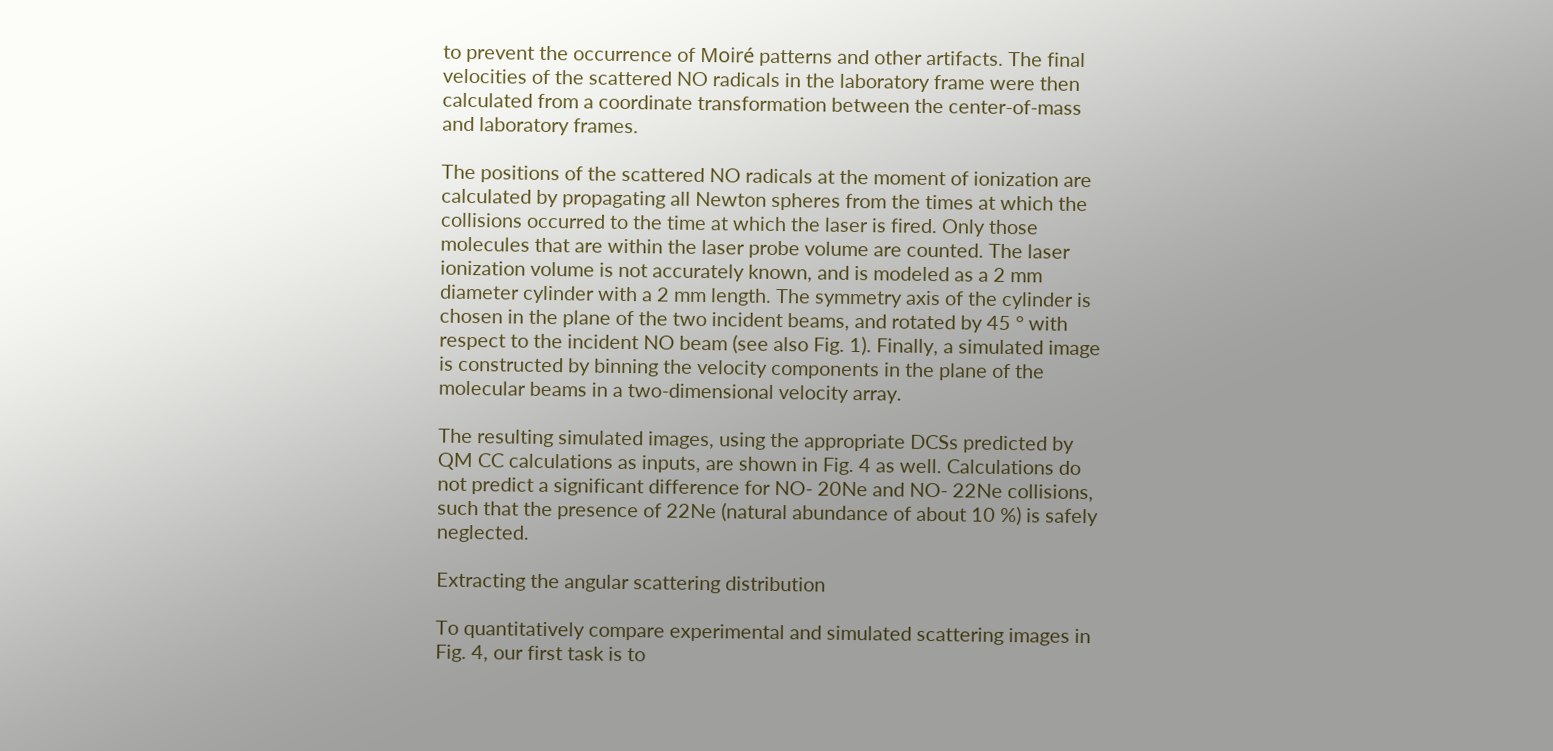to prevent the occurrence of Moiré patterns and other artifacts. The final velocities of the scattered NO radicals in the laboratory frame were then calculated from a coordinate transformation between the center-of-mass and laboratory frames.

The positions of the scattered NO radicals at the moment of ionization are calculated by propagating all Newton spheres from the times at which the collisions occurred to the time at which the laser is fired. Only those molecules that are within the laser probe volume are counted. The laser ionization volume is not accurately known, and is modeled as a 2 mm diameter cylinder with a 2 mm length. The symmetry axis of the cylinder is chosen in the plane of the two incident beams, and rotated by 45 ° with respect to the incident NO beam (see also Fig. 1). Finally, a simulated image is constructed by binning the velocity components in the plane of the molecular beams in a two-dimensional velocity array.

The resulting simulated images, using the appropriate DCSs predicted by QM CC calculations as inputs, are shown in Fig. 4 as well. Calculations do not predict a significant difference for NO- 20Ne and NO- 22Ne collisions, such that the presence of 22Ne (natural abundance of about 10 %) is safely neglected.

Extracting the angular scattering distribution

To quantitatively compare experimental and simulated scattering images in Fig. 4, our first task is to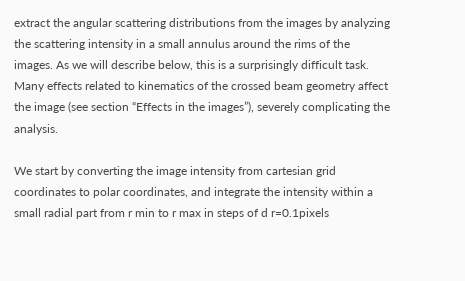extract the angular scattering distributions from the images by analyzing the scattering intensity in a small annulus around the rims of the images. As we will describe below, this is a surprisingly difficult task. Many effects related to kinematics of the crossed beam geometry affect the image (see section “Effects in the images”), severely complicating the analysis.

We start by converting the image intensity from cartesian grid coordinates to polar coordinates, and integrate the intensity within a small radial part from r min to r max in steps of d r=0.1pixels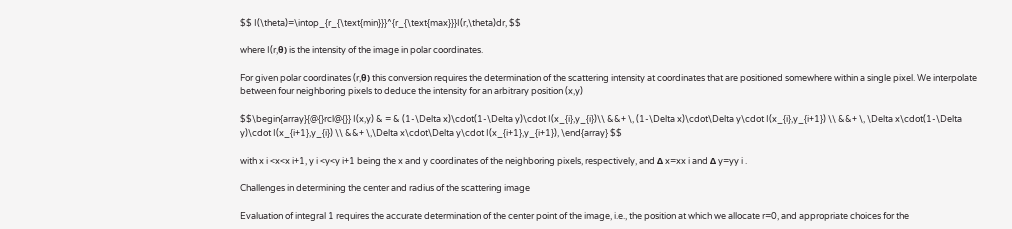$$ I(\theta)=\intop_{r_{\text{min}}}^{r_{\text{max}}}I(r,\theta)dr, $$

where I(r,θ) is the intensity of the image in polar coordinates.

For given polar coordinates (r,θ) this conversion requires the determination of the scattering intensity at coordinates that are positioned somewhere within a single pixel. We interpolate between four neighboring pixels to deduce the intensity for an arbitrary position (x,y)

$$\begin{array}{@{}rcl@{}} I(x,y) & = & (1-\Delta x)\cdot(1-\Delta y)\cdot I(x_{i},y_{i})\\ &&+ \, (1-\Delta x)\cdot\Delta y\cdot I(x_{i},y_{i+1}) \\ &&+ \, \Delta x\cdot(1-\Delta y)\cdot I(x_{i+1},y_{i}) \\ &&+ \,\Delta x\cdot\Delta y\cdot I(x_{i+1},y_{i+1}), \end{array} $$

with x i <x<x i+1, y i <y<y i+1 being the x and y coordinates of the neighboring pixels, respectively, and Δ x=xx i and Δ y=yy i .

Challenges in determining the center and radius of the scattering image

Evaluation of integral 1 requires the accurate determination of the center point of the image, i.e., the position at which we allocate r=0, and appropriate choices for the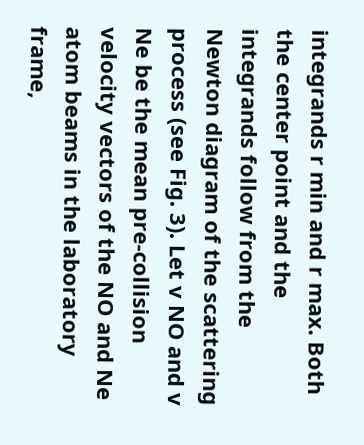integrands r min and r max. Both the center point and the integrands follow from the Newton diagram of the scattering process (see Fig. 3). Let v NO and v Ne be the mean pre-collision velocity vectors of the NO and Ne atom beams in the laboratory frame,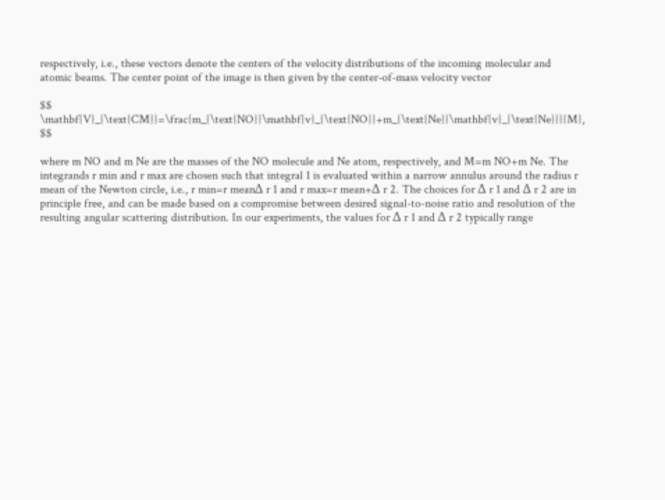respectively, i.e., these vectors denote the centers of the velocity distributions of the incoming molecular and atomic beams. The center point of the image is then given by the center-of-mass velocity vector

$$ \mathbf{V}_{\text{CM}}=\frac{m_{\text{NO}}\mathbf{v}_{\text{NO}}+m_{\text{Ne}}\mathbf{v}_{\text{Ne}}}{M}, $$

where m NO and m Ne are the masses of the NO molecule and Ne atom, respectively, and M=m NO+m Ne. The integrands r min and r max are chosen such that integral 1 is evaluated within a narrow annulus around the radius r mean of the Newton circle, i.e., r min=r meanΔ r 1 and r max=r mean+Δ r 2. The choices for Δ r 1 and Δ r 2 are in principle free, and can be made based on a compromise between desired signal-to-noise ratio and resolution of the resulting angular scattering distribution. In our experiments, the values for Δ r 1 and Δ r 2 typically range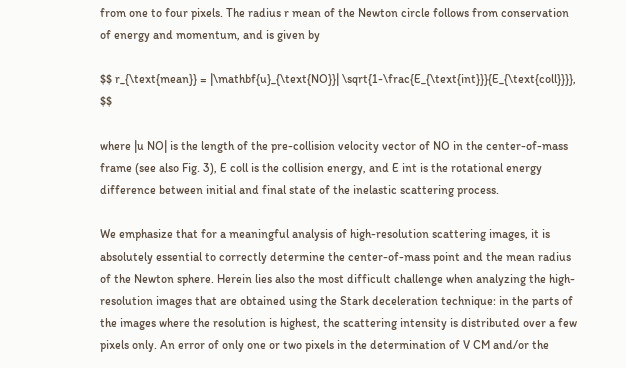from one to four pixels. The radius r mean of the Newton circle follows from conservation of energy and momentum, and is given by

$$ r_{\text{mean}} = |\mathbf{u}_{\text{NO}}| \sqrt{1-\frac{E_{\text{int}}}{E_{\text{coll}}}}, $$

where |u NO| is the length of the pre-collision velocity vector of NO in the center-of-mass frame (see also Fig. 3), E coll is the collision energy, and E int is the rotational energy difference between initial and final state of the inelastic scattering process.

We emphasize that for a meaningful analysis of high-resolution scattering images, it is absolutely essential to correctly determine the center-of-mass point and the mean radius of the Newton sphere. Herein lies also the most difficult challenge when analyzing the high-resolution images that are obtained using the Stark deceleration technique: in the parts of the images where the resolution is highest, the scattering intensity is distributed over a few pixels only. An error of only one or two pixels in the determination of V CM and/or the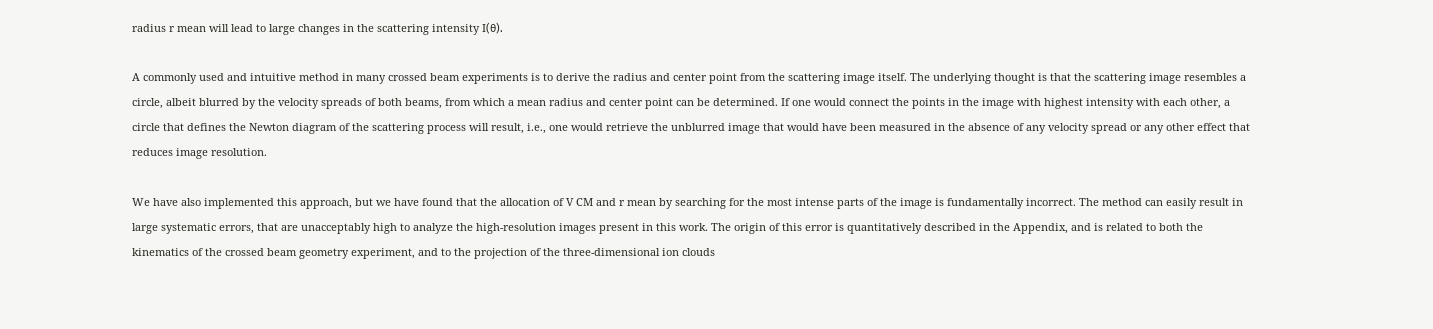radius r mean will lead to large changes in the scattering intensity I(θ).

A commonly used and intuitive method in many crossed beam experiments is to derive the radius and center point from the scattering image itself. The underlying thought is that the scattering image resembles a circle, albeit blurred by the velocity spreads of both beams, from which a mean radius and center point can be determined. If one would connect the points in the image with highest intensity with each other, a circle that defines the Newton diagram of the scattering process will result, i.e., one would retrieve the unblurred image that would have been measured in the absence of any velocity spread or any other effect that reduces image resolution.

We have also implemented this approach, but we have found that the allocation of V CM and r mean by searching for the most intense parts of the image is fundamentally incorrect. The method can easily result in large systematic errors, that are unacceptably high to analyze the high-resolution images present in this work. The origin of this error is quantitatively described in the Appendix, and is related to both the kinematics of the crossed beam geometry experiment, and to the projection of the three-dimensional ion clouds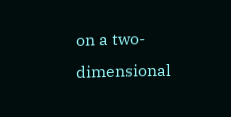on a two-dimensional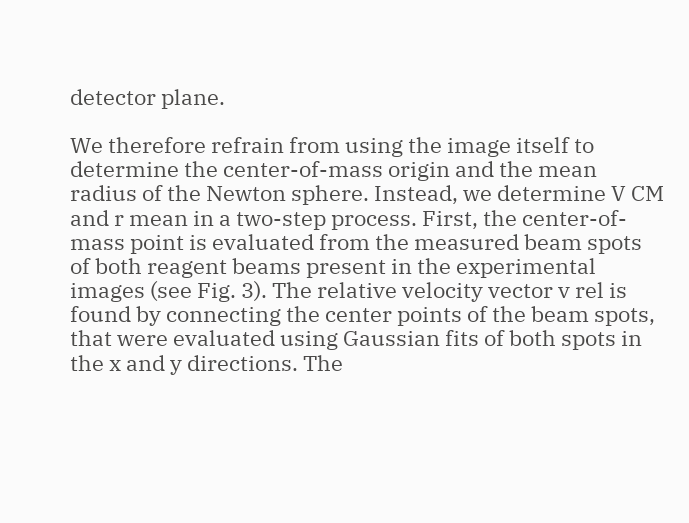detector plane.

We therefore refrain from using the image itself to determine the center-of-mass origin and the mean radius of the Newton sphere. Instead, we determine V CM and r mean in a two-step process. First, the center-of-mass point is evaluated from the measured beam spots of both reagent beams present in the experimental images (see Fig. 3). The relative velocity vector v rel is found by connecting the center points of the beam spots, that were evaluated using Gaussian fits of both spots in the x and y directions. The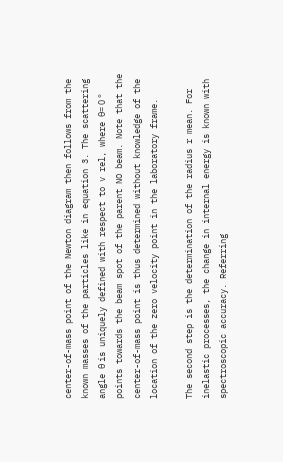center-of-mass point of the Newton diagram then follows from the known masses of the particles like in equation 3. The scattering angle θ is uniquely defined with respect to v rel, where θ= 0 ° points towards the beam spot of the parent NO beam. Note that the center-of-mass point is thus determined without knowledge of the location of the zero velocity point in the laboratory frame.

The second step is the determination of the radius r mean. For inelastic processes, the change in internal energy is known with spectroscopic accuracy. Referring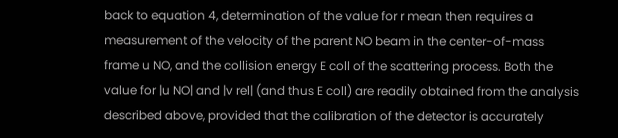back to equation 4, determination of the value for r mean then requires a measurement of the velocity of the parent NO beam in the center-of-mass frame u NO, and the collision energy E coll of the scattering process. Both the value for |u NO| and |v rel| (and thus E coll) are readily obtained from the analysis described above, provided that the calibration of the detector is accurately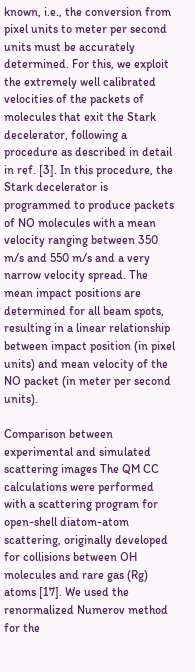known, i.e., the conversion from pixel units to meter per second units must be accurately determined. For this, we exploit the extremely well calibrated velocities of the packets of molecules that exit the Stark decelerator, following a procedure as described in detail in ref. [3]. In this procedure, the Stark decelerator is programmed to produce packets of NO molecules with a mean velocity ranging between 350 m/s and 550 m/s and a very narrow velocity spread. The mean impact positions are determined for all beam spots, resulting in a linear relationship between impact position (in pixel units) and mean velocity of the NO packet (in meter per second units).

Comparison between experimental and simulated scattering images The QM CC calculations were performed with a scattering program for open-shell diatom-atom scattering, originally developed for collisions between OH molecules and rare gas (Rg) atoms [17]. We used the renormalized Numerov method for the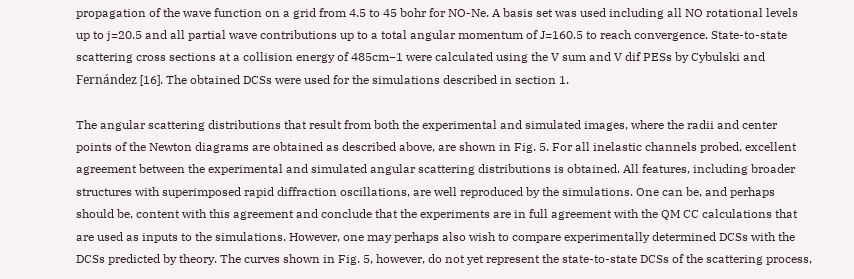propagation of the wave function on a grid from 4.5 to 45 bohr for NO-Ne. A basis set was used including all NO rotational levels up to j=20.5 and all partial wave contributions up to a total angular momentum of J=160.5 to reach convergence. State-to-state scattering cross sections at a collision energy of 485cm−1 were calculated using the V sum and V dif PESs by Cybulski and Fernández [16]. The obtained DCSs were used for the simulations described in section 1.

The angular scattering distributions that result from both the experimental and simulated images, where the radii and center points of the Newton diagrams are obtained as described above, are shown in Fig. 5. For all inelastic channels probed, excellent agreement between the experimental and simulated angular scattering distributions is obtained. All features, including broader structures with superimposed rapid diffraction oscillations, are well reproduced by the simulations. One can be, and perhaps should be, content with this agreement and conclude that the experiments are in full agreement with the QM CC calculations that are used as inputs to the simulations. However, one may perhaps also wish to compare experimentally determined DCSs with the DCSs predicted by theory. The curves shown in Fig. 5, however, do not yet represent the state-to-state DCSs of the scattering process,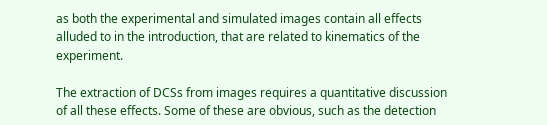as both the experimental and simulated images contain all effects alluded to in the introduction, that are related to kinematics of the experiment.

The extraction of DCSs from images requires a quantitative discussion of all these effects. Some of these are obvious, such as the detection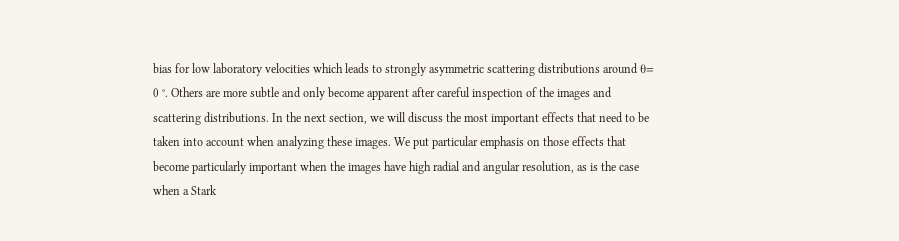bias for low laboratory velocities which leads to strongly asymmetric scattering distributions around θ= 0 °. Others are more subtle and only become apparent after careful inspection of the images and scattering distributions. In the next section, we will discuss the most important effects that need to be taken into account when analyzing these images. We put particular emphasis on those effects that become particularly important when the images have high radial and angular resolution, as is the case when a Stark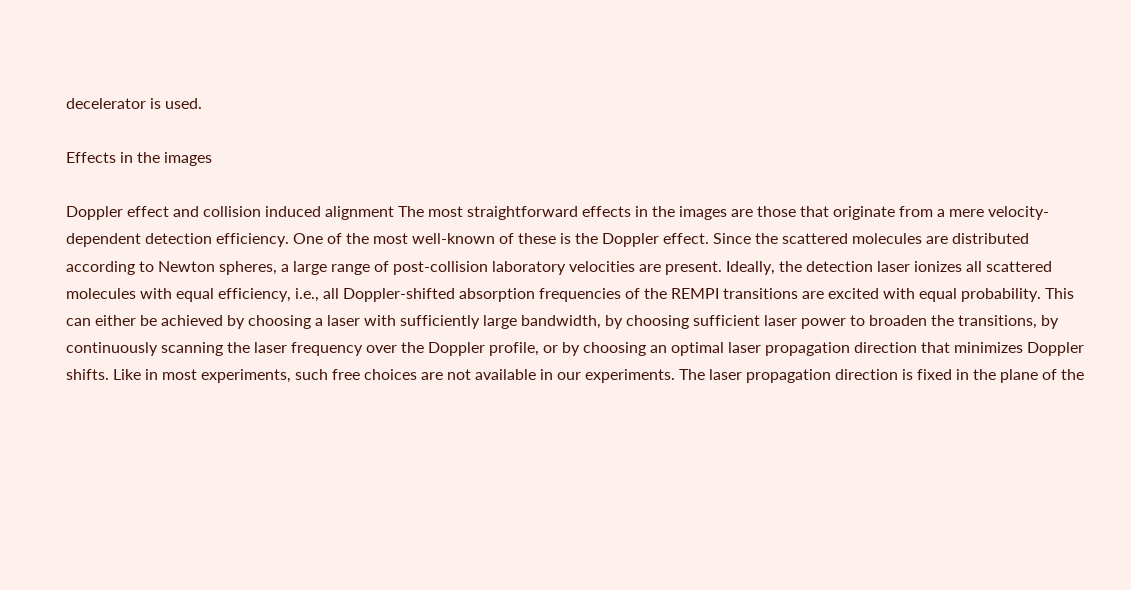decelerator is used.

Effects in the images

Doppler effect and collision induced alignment The most straightforward effects in the images are those that originate from a mere velocity-dependent detection efficiency. One of the most well-known of these is the Doppler effect. Since the scattered molecules are distributed according to Newton spheres, a large range of post-collision laboratory velocities are present. Ideally, the detection laser ionizes all scattered molecules with equal efficiency, i.e., all Doppler-shifted absorption frequencies of the REMPI transitions are excited with equal probability. This can either be achieved by choosing a laser with sufficiently large bandwidth, by choosing sufficient laser power to broaden the transitions, by continuously scanning the laser frequency over the Doppler profile, or by choosing an optimal laser propagation direction that minimizes Doppler shifts. Like in most experiments, such free choices are not available in our experiments. The laser propagation direction is fixed in the plane of the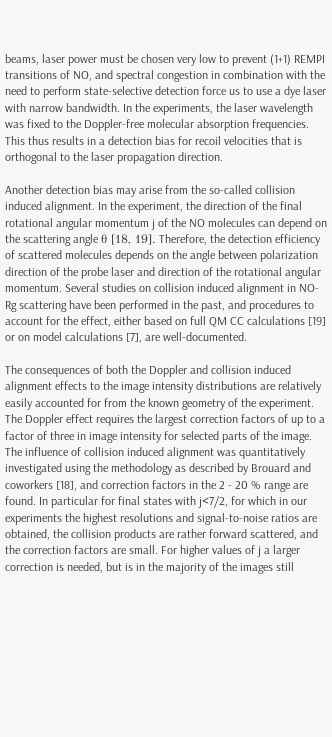beams, laser power must be chosen very low to prevent (1+1) REMPI transitions of NO, and spectral congestion in combination with the need to perform state-selective detection force us to use a dye laser with narrow bandwidth. In the experiments, the laser wavelength was fixed to the Doppler-free molecular absorption frequencies. This thus results in a detection bias for recoil velocities that is orthogonal to the laser propagation direction.

Another detection bias may arise from the so-called collision induced alignment. In the experiment, the direction of the final rotational angular momentum j of the NO molecules can depend on the scattering angle θ [18, 19]. Therefore, the detection efficiency of scattered molecules depends on the angle between polarization direction of the probe laser and direction of the rotational angular momentum. Several studies on collision induced alignment in NO-Rg scattering have been performed in the past, and procedures to account for the effect, either based on full QM CC calculations [19] or on model calculations [7], are well-documented.

The consequences of both the Doppler and collision induced alignment effects to the image intensity distributions are relatively easily accounted for from the known geometry of the experiment. The Doppler effect requires the largest correction factors of up to a factor of three in image intensity for selected parts of the image. The influence of collision induced alignment was quantitatively investigated using the methodology as described by Brouard and coworkers [18], and correction factors in the 2 - 20 % range are found. In particular for final states with j<7/2, for which in our experiments the highest resolutions and signal-to-noise ratios are obtained, the collision products are rather forward scattered, and the correction factors are small. For higher values of j a larger correction is needed, but is in the majority of the images still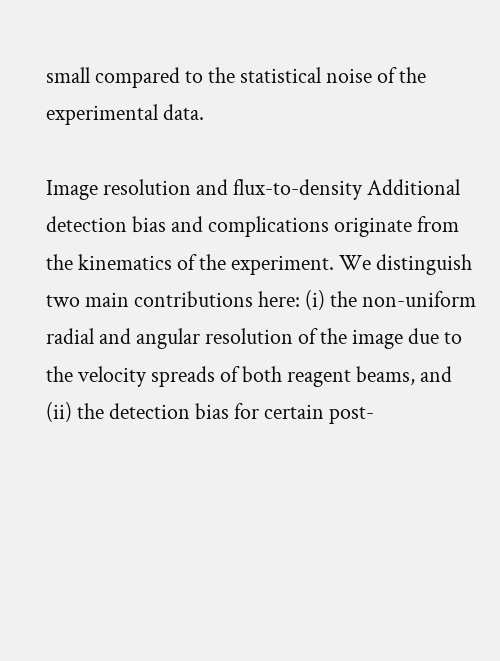small compared to the statistical noise of the experimental data.

Image resolution and flux-to-density Additional detection bias and complications originate from the kinematics of the experiment. We distinguish two main contributions here: (i) the non-uniform radial and angular resolution of the image due to the velocity spreads of both reagent beams, and (ii) the detection bias for certain post-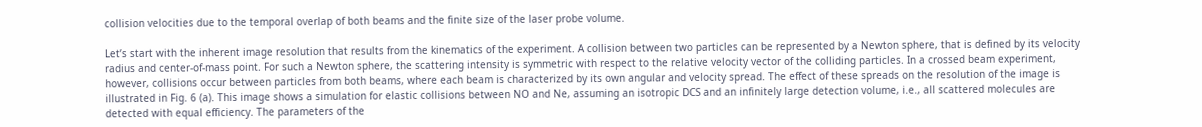collision velocities due to the temporal overlap of both beams and the finite size of the laser probe volume.

Let’s start with the inherent image resolution that results from the kinematics of the experiment. A collision between two particles can be represented by a Newton sphere, that is defined by its velocity radius and center-of-mass point. For such a Newton sphere, the scattering intensity is symmetric with respect to the relative velocity vector of the colliding particles. In a crossed beam experiment, however, collisions occur between particles from both beams, where each beam is characterized by its own angular and velocity spread. The effect of these spreads on the resolution of the image is illustrated in Fig. 6 (a). This image shows a simulation for elastic collisions between NO and Ne, assuming an isotropic DCS and an infinitely large detection volume, i.e., all scattered molecules are detected with equal efficiency. The parameters of the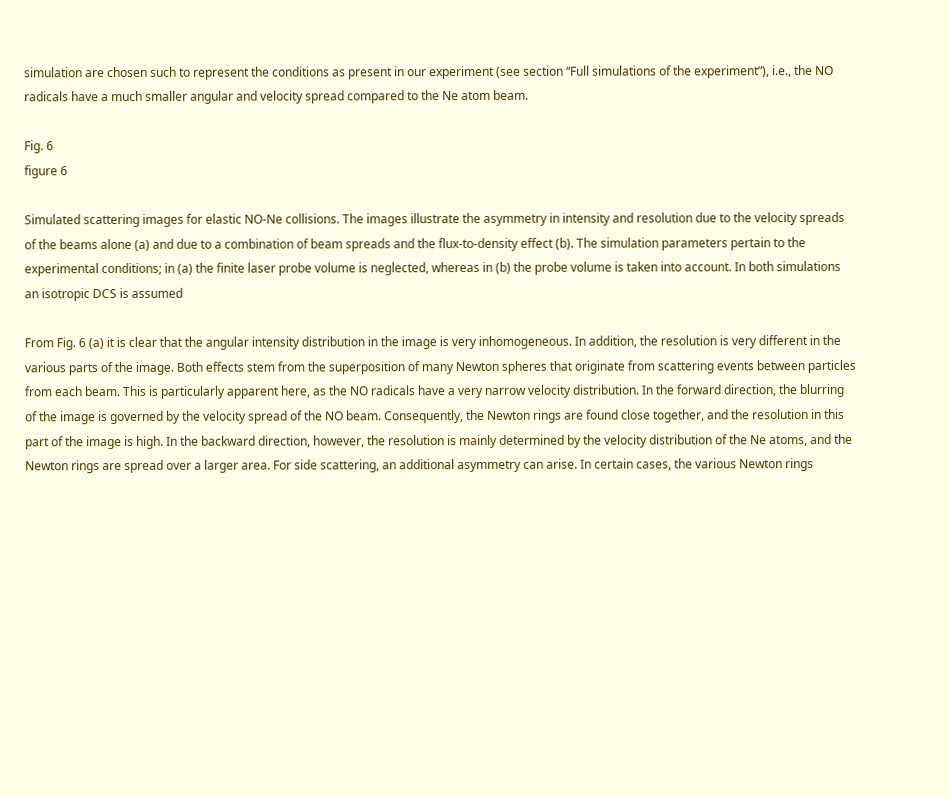simulation are chosen such to represent the conditions as present in our experiment (see section “Full simulations of the experiment”), i.e., the NO radicals have a much smaller angular and velocity spread compared to the Ne atom beam.

Fig. 6
figure 6

Simulated scattering images for elastic NO-Ne collisions. The images illustrate the asymmetry in intensity and resolution due to the velocity spreads of the beams alone (a) and due to a combination of beam spreads and the flux-to-density effect (b). The simulation parameters pertain to the experimental conditions; in (a) the finite laser probe volume is neglected, whereas in (b) the probe volume is taken into account. In both simulations an isotropic DCS is assumed

From Fig. 6 (a) it is clear that the angular intensity distribution in the image is very inhomogeneous. In addition, the resolution is very different in the various parts of the image. Both effects stem from the superposition of many Newton spheres that originate from scattering events between particles from each beam. This is particularly apparent here, as the NO radicals have a very narrow velocity distribution. In the forward direction, the blurring of the image is governed by the velocity spread of the NO beam. Consequently, the Newton rings are found close together, and the resolution in this part of the image is high. In the backward direction, however, the resolution is mainly determined by the velocity distribution of the Ne atoms, and the Newton rings are spread over a larger area. For side scattering, an additional asymmetry can arise. In certain cases, the various Newton rings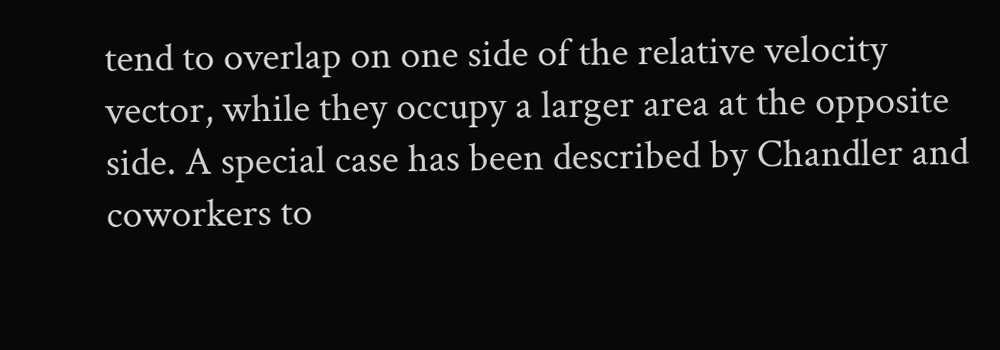tend to overlap on one side of the relative velocity vector, while they occupy a larger area at the opposite side. A special case has been described by Chandler and coworkers to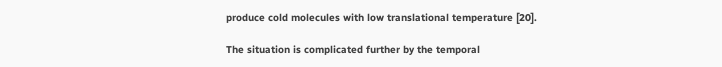produce cold molecules with low translational temperature [20].

The situation is complicated further by the temporal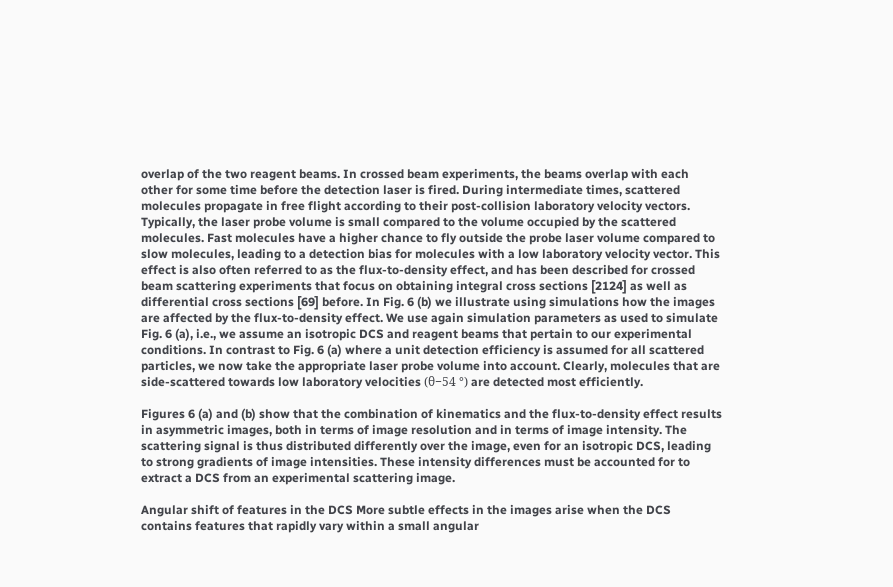overlap of the two reagent beams. In crossed beam experiments, the beams overlap with each other for some time before the detection laser is fired. During intermediate times, scattered molecules propagate in free flight according to their post-collision laboratory velocity vectors. Typically, the laser probe volume is small compared to the volume occupied by the scattered molecules. Fast molecules have a higher chance to fly outside the probe laser volume compared to slow molecules, leading to a detection bias for molecules with a low laboratory velocity vector. This effect is also often referred to as the flux-to-density effect, and has been described for crossed beam scattering experiments that focus on obtaining integral cross sections [2124] as well as differential cross sections [69] before. In Fig. 6 (b) we illustrate using simulations how the images are affected by the flux-to-density effect. We use again simulation parameters as used to simulate Fig. 6 (a), i.e., we assume an isotropic DCS and reagent beams that pertain to our experimental conditions. In contrast to Fig. 6 (a) where a unit detection efficiency is assumed for all scattered particles, we now take the appropriate laser probe volume into account. Clearly, molecules that are side-scattered towards low laboratory velocities (θ−54 °) are detected most efficiently.

Figures 6 (a) and (b) show that the combination of kinematics and the flux-to-density effect results in asymmetric images, both in terms of image resolution and in terms of image intensity. The scattering signal is thus distributed differently over the image, even for an isotropic DCS, leading to strong gradients of image intensities. These intensity differences must be accounted for to extract a DCS from an experimental scattering image.

Angular shift of features in the DCS More subtle effects in the images arise when the DCS contains features that rapidly vary within a small angular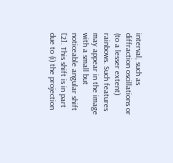interval, such as diffraction oscillations or (to a lesser extent) rainbows. Such features may appear in the image with a small but noticeable angular shift [2]. This shift is in part due to (i) the projection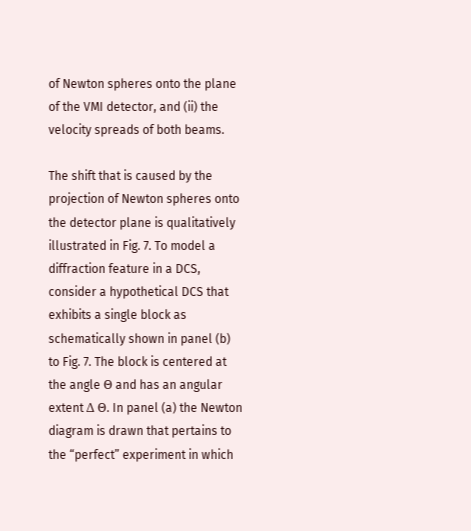of Newton spheres onto the plane of the VMI detector, and (ii) the velocity spreads of both beams.

The shift that is caused by the projection of Newton spheres onto the detector plane is qualitatively illustrated in Fig. 7. To model a diffraction feature in a DCS, consider a hypothetical DCS that exhibits a single block as schematically shown in panel (b) to Fig. 7. The block is centered at the angle Θ and has an angular extent Δ Θ. In panel (a) the Newton diagram is drawn that pertains to the “perfect” experiment in which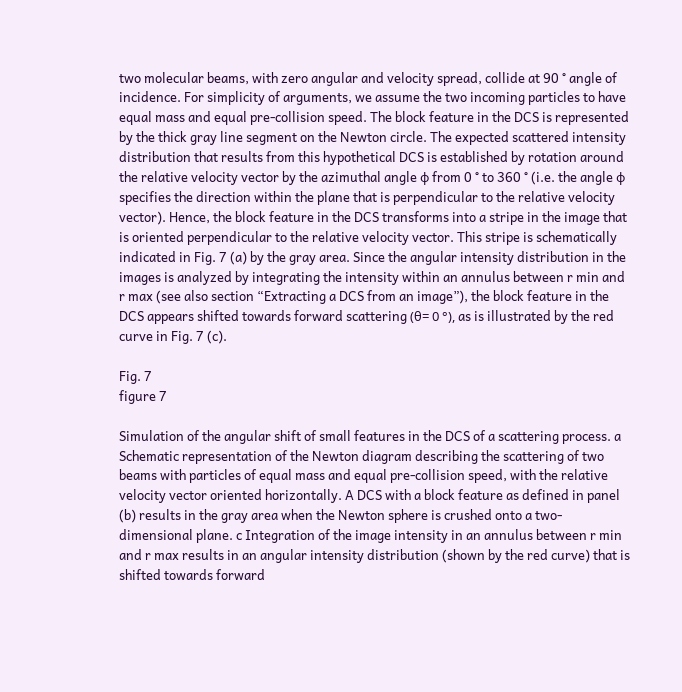two molecular beams, with zero angular and velocity spread, collide at 90 ° angle of incidence. For simplicity of arguments, we assume the two incoming particles to have equal mass and equal pre-collision speed. The block feature in the DCS is represented by the thick gray line segment on the Newton circle. The expected scattered intensity distribution that results from this hypothetical DCS is established by rotation around the relative velocity vector by the azimuthal angle ϕ from 0 ° to 360 ° (i.e. the angle ϕ specifies the direction within the plane that is perpendicular to the relative velocity vector). Hence, the block feature in the DCS transforms into a stripe in the image that is oriented perpendicular to the relative velocity vector. This stripe is schematically indicated in Fig. 7 (a) by the gray area. Since the angular intensity distribution in the images is analyzed by integrating the intensity within an annulus between r min and r max (see also section “Extracting a DCS from an image”), the block feature in the DCS appears shifted towards forward scattering (θ= 0 °), as is illustrated by the red curve in Fig. 7 (c).

Fig. 7
figure 7

Simulation of the angular shift of small features in the DCS of a scattering process. a Schematic representation of the Newton diagram describing the scattering of two beams with particles of equal mass and equal pre-collision speed, with the relative velocity vector oriented horizontally. A DCS with a block feature as defined in panel (b) results in the gray area when the Newton sphere is crushed onto a two-dimensional plane. c Integration of the image intensity in an annulus between r min and r max results in an angular intensity distribution (shown by the red curve) that is shifted towards forward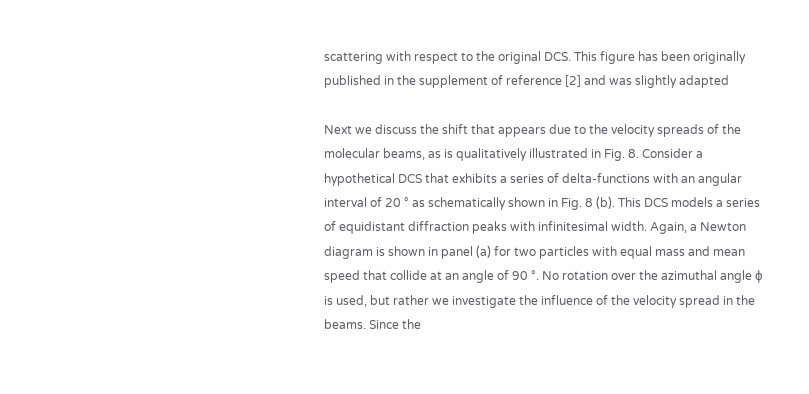scattering with respect to the original DCS. This figure has been originally published in the supplement of reference [2] and was slightly adapted

Next we discuss the shift that appears due to the velocity spreads of the molecular beams, as is qualitatively illustrated in Fig. 8. Consider a hypothetical DCS that exhibits a series of delta-functions with an angular interval of 20 ° as schematically shown in Fig. 8 (b). This DCS models a series of equidistant diffraction peaks with infinitesimal width. Again, a Newton diagram is shown in panel (a) for two particles with equal mass and mean speed that collide at an angle of 90 °. No rotation over the azimuthal angle ϕ is used, but rather we investigate the influence of the velocity spread in the beams. Since the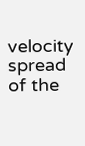velocity spread of the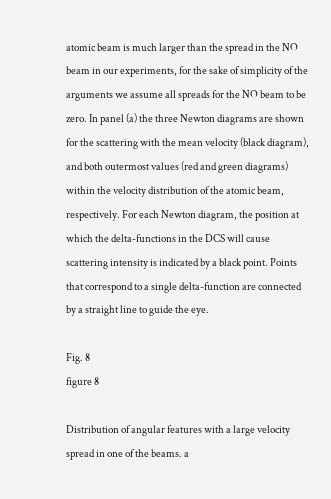atomic beam is much larger than the spread in the NO beam in our experiments, for the sake of simplicity of the arguments we assume all spreads for the NO beam to be zero. In panel (a) the three Newton diagrams are shown for the scattering with the mean velocity (black diagram), and both outermost values (red and green diagrams) within the velocity distribution of the atomic beam, respectively. For each Newton diagram, the position at which the delta-functions in the DCS will cause scattering intensity is indicated by a black point. Points that correspond to a single delta-function are connected by a straight line to guide the eye.

Fig. 8
figure 8

Distribution of angular features with a large velocity spread in one of the beams. a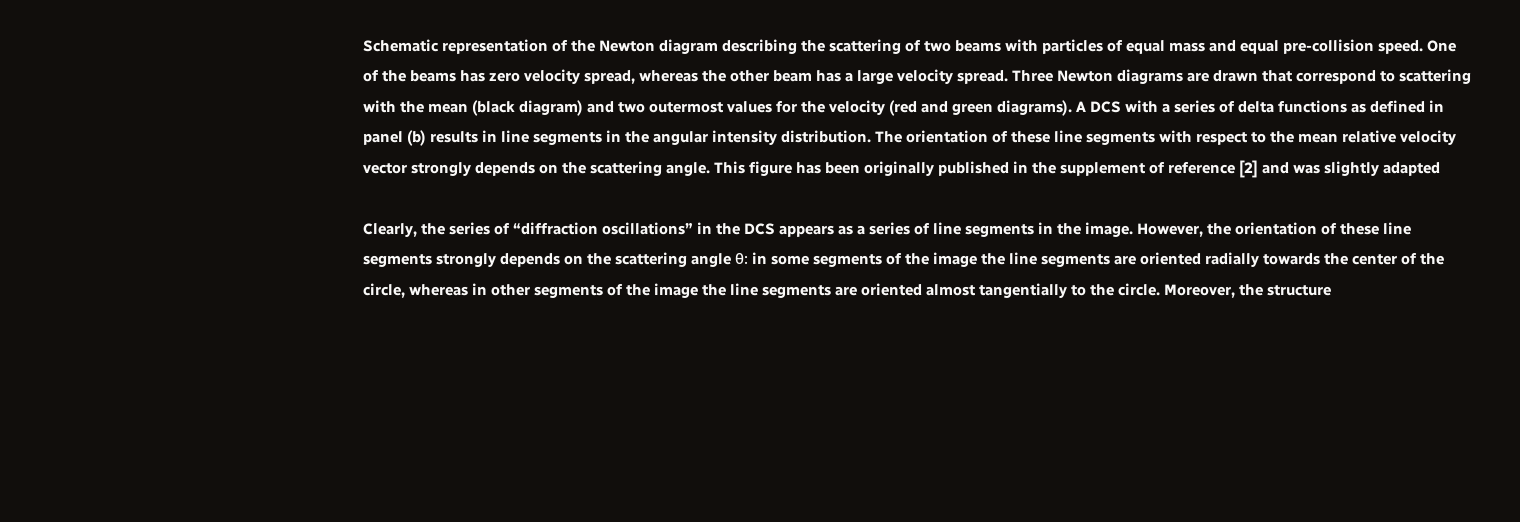Schematic representation of the Newton diagram describing the scattering of two beams with particles of equal mass and equal pre-collision speed. One of the beams has zero velocity spread, whereas the other beam has a large velocity spread. Three Newton diagrams are drawn that correspond to scattering with the mean (black diagram) and two outermost values for the velocity (red and green diagrams). A DCS with a series of delta functions as defined in panel (b) results in line segments in the angular intensity distribution. The orientation of these line segments with respect to the mean relative velocity vector strongly depends on the scattering angle. This figure has been originally published in the supplement of reference [2] and was slightly adapted

Clearly, the series of “diffraction oscillations” in the DCS appears as a series of line segments in the image. However, the orientation of these line segments strongly depends on the scattering angle θ: in some segments of the image the line segments are oriented radially towards the center of the circle, whereas in other segments of the image the line segments are oriented almost tangentially to the circle. Moreover, the structure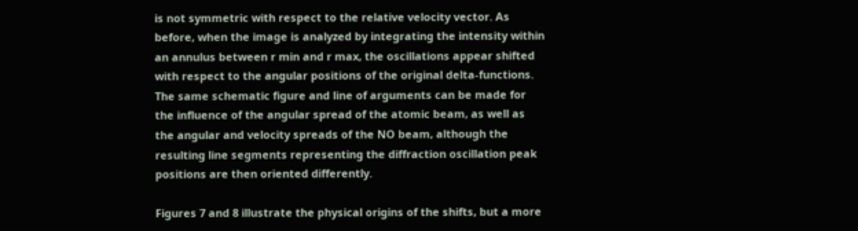is not symmetric with respect to the relative velocity vector. As before, when the image is analyzed by integrating the intensity within an annulus between r min and r max, the oscillations appear shifted with respect to the angular positions of the original delta-functions. The same schematic figure and line of arguments can be made for the influence of the angular spread of the atomic beam, as well as the angular and velocity spreads of the NO beam, although the resulting line segments representing the diffraction oscillation peak positions are then oriented differently.

Figures 7 and 8 illustrate the physical origins of the shifts, but a more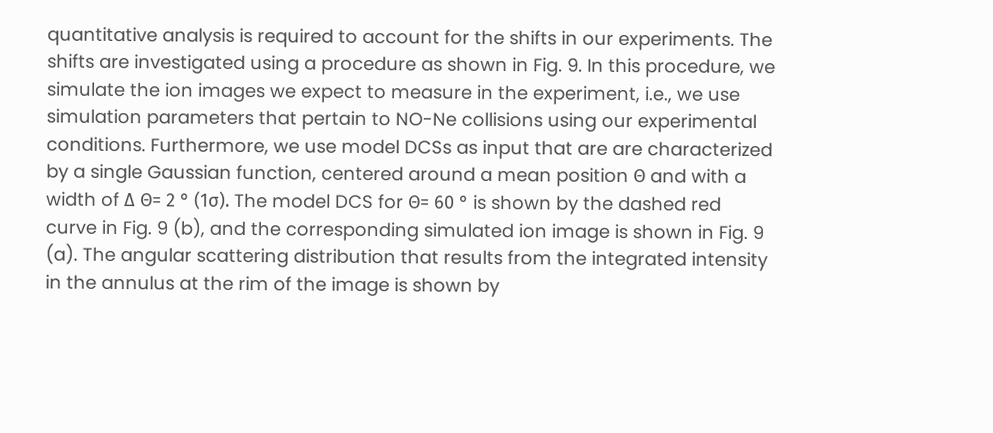quantitative analysis is required to account for the shifts in our experiments. The shifts are investigated using a procedure as shown in Fig. 9. In this procedure, we simulate the ion images we expect to measure in the experiment, i.e., we use simulation parameters that pertain to NO-Ne collisions using our experimental conditions. Furthermore, we use model DCSs as input that are are characterized by a single Gaussian function, centered around a mean position Θ and with a width of Δ Θ= 2 ° (1σ). The model DCS for Θ= 60 ° is shown by the dashed red curve in Fig. 9 (b), and the corresponding simulated ion image is shown in Fig. 9 (a). The angular scattering distribution that results from the integrated intensity in the annulus at the rim of the image is shown by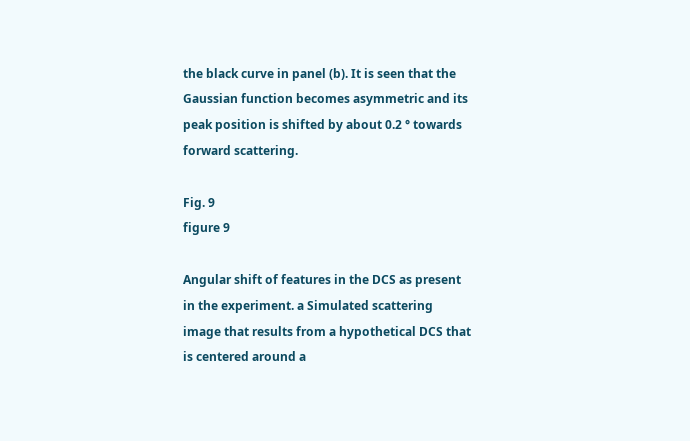the black curve in panel (b). It is seen that the Gaussian function becomes asymmetric and its peak position is shifted by about 0.2 ° towards forward scattering.

Fig. 9
figure 9

Angular shift of features in the DCS as present in the experiment. a Simulated scattering image that results from a hypothetical DCS that is centered around a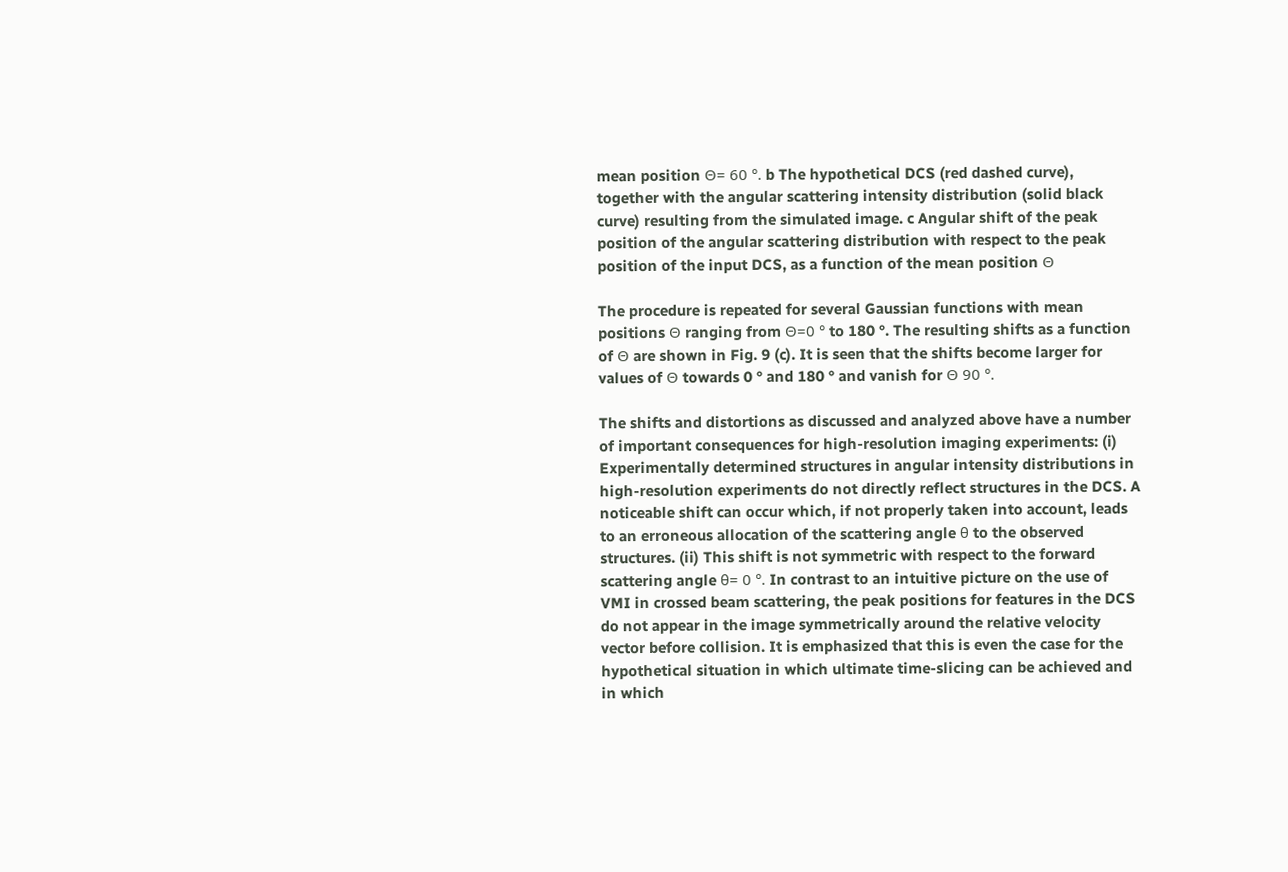mean position Θ= 60 °. b The hypothetical DCS (red dashed curve), together with the angular scattering intensity distribution (solid black curve) resulting from the simulated image. c Angular shift of the peak position of the angular scattering distribution with respect to the peak position of the input DCS, as a function of the mean position Θ

The procedure is repeated for several Gaussian functions with mean positions Θ ranging from Θ=0 ° to 180 °. The resulting shifts as a function of Θ are shown in Fig. 9 (c). It is seen that the shifts become larger for values of Θ towards 0 ° and 180 ° and vanish for Θ 90 °.

The shifts and distortions as discussed and analyzed above have a number of important consequences for high-resolution imaging experiments: (i) Experimentally determined structures in angular intensity distributions in high-resolution experiments do not directly reflect structures in the DCS. A noticeable shift can occur which, if not properly taken into account, leads to an erroneous allocation of the scattering angle θ to the observed structures. (ii) This shift is not symmetric with respect to the forward scattering angle θ= 0 °. In contrast to an intuitive picture on the use of VMI in crossed beam scattering, the peak positions for features in the DCS do not appear in the image symmetrically around the relative velocity vector before collision. It is emphasized that this is even the case for the hypothetical situation in which ultimate time-slicing can be achieved and in which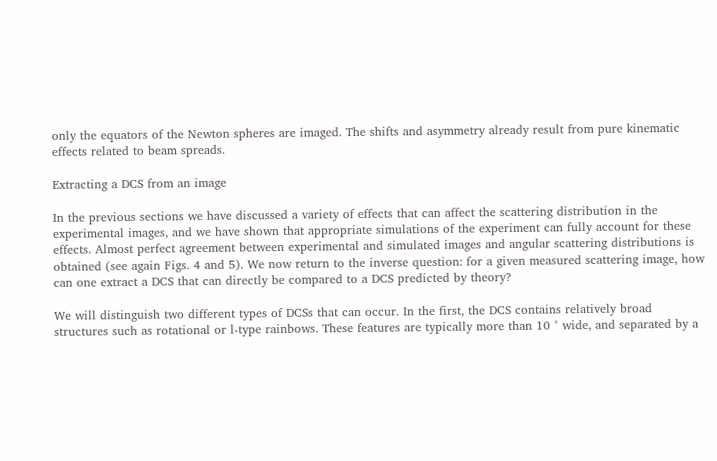only the equators of the Newton spheres are imaged. The shifts and asymmetry already result from pure kinematic effects related to beam spreads.

Extracting a DCS from an image

In the previous sections we have discussed a variety of effects that can affect the scattering distribution in the experimental images, and we have shown that appropriate simulations of the experiment can fully account for these effects. Almost perfect agreement between experimental and simulated images and angular scattering distributions is obtained (see again Figs. 4 and 5). We now return to the inverse question: for a given measured scattering image, how can one extract a DCS that can directly be compared to a DCS predicted by theory?

We will distinguish two different types of DCSs that can occur. In the first, the DCS contains relatively broad structures such as rotational or l-type rainbows. These features are typically more than 10 ° wide, and separated by a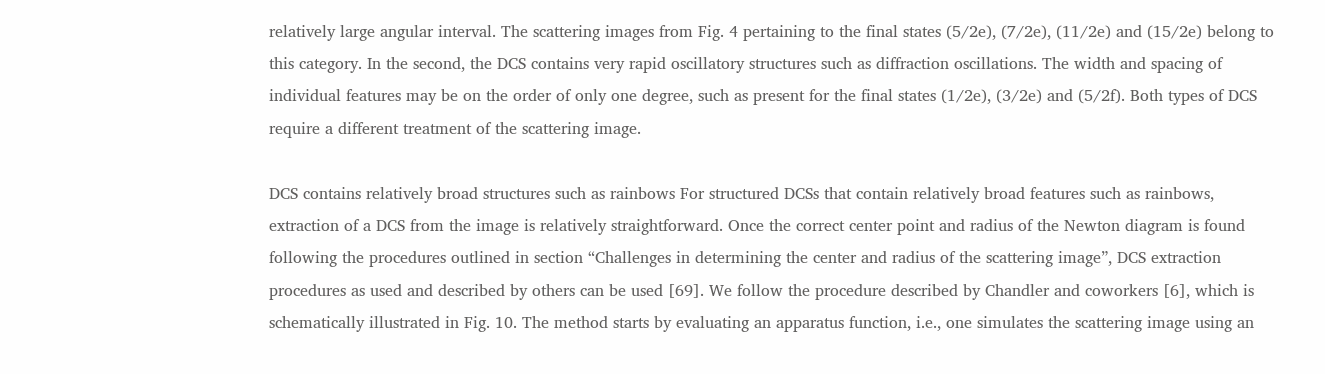relatively large angular interval. The scattering images from Fig. 4 pertaining to the final states (5/2e), (7/2e), (11/2e) and (15/2e) belong to this category. In the second, the DCS contains very rapid oscillatory structures such as diffraction oscillations. The width and spacing of individual features may be on the order of only one degree, such as present for the final states (1/2e), (3/2e) and (5/2f). Both types of DCS require a different treatment of the scattering image.

DCS contains relatively broad structures such as rainbows For structured DCSs that contain relatively broad features such as rainbows, extraction of a DCS from the image is relatively straightforward. Once the correct center point and radius of the Newton diagram is found following the procedures outlined in section “Challenges in determining the center and radius of the scattering image”, DCS extraction procedures as used and described by others can be used [69]. We follow the procedure described by Chandler and coworkers [6], which is schematically illustrated in Fig. 10. The method starts by evaluating an apparatus function, i.e., one simulates the scattering image using an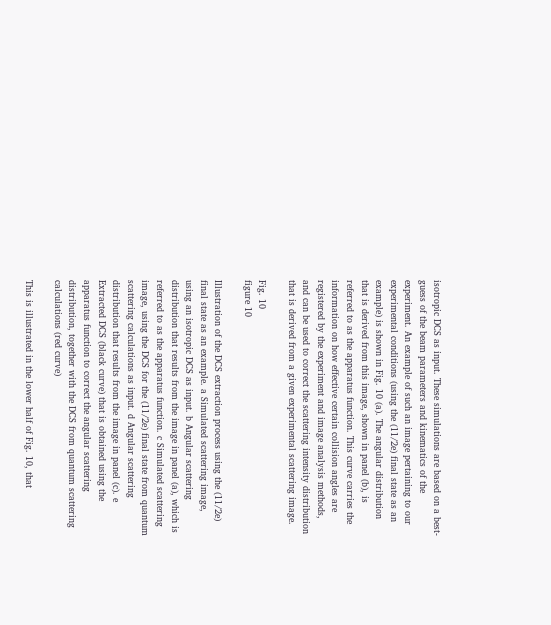isotropic DCS as input. These simulations are based on a best-guess of the beam parameters and kinematics of the experiment. An example of such an image pertaining to our experimental conditions (using the (11/2e) final state as an example) is shown in Fig. 10 (a). The angular distribution that is derived from this image, shown in panel (b), is referred to as the apparatus function. This curve carries the information on how effective certain collision angles are registered by the experiment and image analysis methods, and can be used to correct the scattering intensity distribution that is derived from a given experimental scattering image.

Fig. 10
figure 10

Illustration of the DCS extraction process using the (11/2e) final state as an example. a Simulated scattering image, using an isotropic DCS as input. b Angular scattering distribution that results from the image in panel (a), which is referred to as the apparatus function. c Simulated scattering image, using the DCS for the (11/2e) final state from quantum scattering calculations as input. d Angular scattering distribution that results from the image in panel (c). e Extracted DCS (black curve) that is obtained using the apparatus function to correct the angular scattering distribution, together with the DCS from quantum scattering calculations (red curve)

This is illustrated in the lower half of Fig. 10, that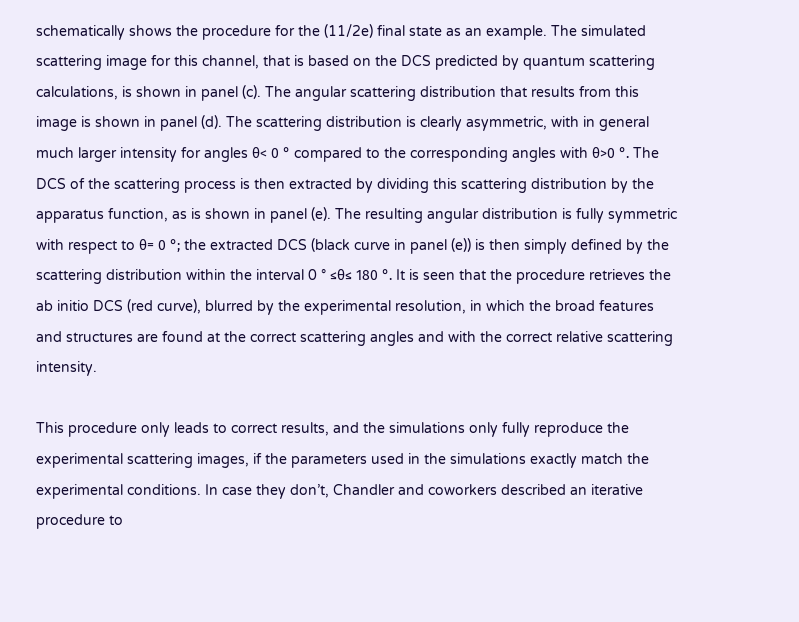schematically shows the procedure for the (11/2e) final state as an example. The simulated scattering image for this channel, that is based on the DCS predicted by quantum scattering calculations, is shown in panel (c). The angular scattering distribution that results from this image is shown in panel (d). The scattering distribution is clearly asymmetric, with in general much larger intensity for angles θ< 0 ° compared to the corresponding angles with θ>0 °. The DCS of the scattering process is then extracted by dividing this scattering distribution by the apparatus function, as is shown in panel (e). The resulting angular distribution is fully symmetric with respect to θ= 0 °; the extracted DCS (black curve in panel (e)) is then simply defined by the scattering distribution within the interval 0 ° ≤θ≤ 180 °. It is seen that the procedure retrieves the ab initio DCS (red curve), blurred by the experimental resolution, in which the broad features and structures are found at the correct scattering angles and with the correct relative scattering intensity.

This procedure only leads to correct results, and the simulations only fully reproduce the experimental scattering images, if the parameters used in the simulations exactly match the experimental conditions. In case they don’t, Chandler and coworkers described an iterative procedure to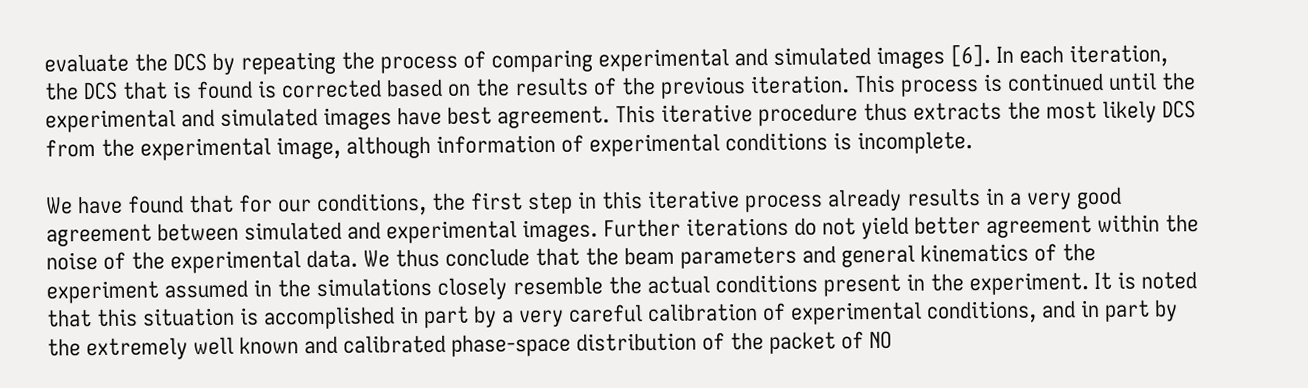evaluate the DCS by repeating the process of comparing experimental and simulated images [6]. In each iteration, the DCS that is found is corrected based on the results of the previous iteration. This process is continued until the experimental and simulated images have best agreement. This iterative procedure thus extracts the most likely DCS from the experimental image, although information of experimental conditions is incomplete.

We have found that for our conditions, the first step in this iterative process already results in a very good agreement between simulated and experimental images. Further iterations do not yield better agreement within the noise of the experimental data. We thus conclude that the beam parameters and general kinematics of the experiment assumed in the simulations closely resemble the actual conditions present in the experiment. It is noted that this situation is accomplished in part by a very careful calibration of experimental conditions, and in part by the extremely well known and calibrated phase-space distribution of the packet of NO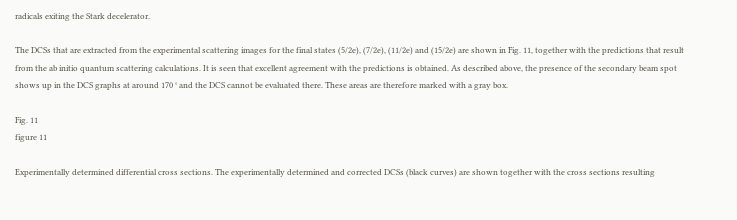radicals exiting the Stark decelerator.

The DCSs that are extracted from the experimental scattering images for the final states (5/2e), (7/2e), (11/2e) and (15/2e) are shown in Fig. 11, together with the predictions that result from the ab initio quantum scattering calculations. It is seen that excellent agreement with the predictions is obtained. As described above, the presence of the secondary beam spot shows up in the DCS graphs at around 170 ° and the DCS cannot be evaluated there. These areas are therefore marked with a gray box.

Fig. 11
figure 11

Experimentally determined differential cross sections. The experimentally determined and corrected DCSs (black curves) are shown together with the cross sections resulting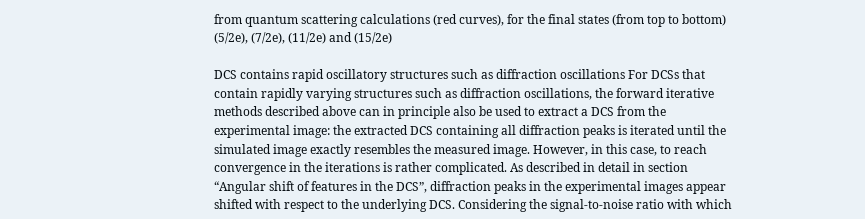from quantum scattering calculations (red curves), for the final states (from top to bottom) (5/2e), (7/2e), (11/2e) and (15/2e)

DCS contains rapid oscillatory structures such as diffraction oscillations For DCSs that contain rapidly varying structures such as diffraction oscillations, the forward iterative methods described above can in principle also be used to extract a DCS from the experimental image: the extracted DCS containing all diffraction peaks is iterated until the simulated image exactly resembles the measured image. However, in this case, to reach convergence in the iterations is rather complicated. As described in detail in section “Angular shift of features in the DCS”, diffraction peaks in the experimental images appear shifted with respect to the underlying DCS. Considering the signal-to-noise ratio with which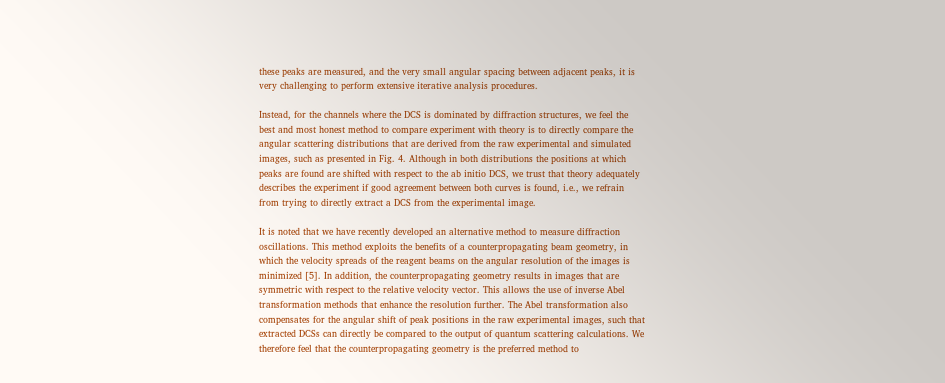these peaks are measured, and the very small angular spacing between adjacent peaks, it is very challenging to perform extensive iterative analysis procedures.

Instead, for the channels where the DCS is dominated by diffraction structures, we feel the best and most honest method to compare experiment with theory is to directly compare the angular scattering distributions that are derived from the raw experimental and simulated images, such as presented in Fig. 4. Although in both distributions the positions at which peaks are found are shifted with respect to the ab initio DCS, we trust that theory adequately describes the experiment if good agreement between both curves is found, i.e., we refrain from trying to directly extract a DCS from the experimental image.

It is noted that we have recently developed an alternative method to measure diffraction oscillations. This method exploits the benefits of a counterpropagating beam geometry, in which the velocity spreads of the reagent beams on the angular resolution of the images is minimized [5]. In addition, the counterpropagating geometry results in images that are symmetric with respect to the relative velocity vector. This allows the use of inverse Abel transformation methods that enhance the resolution further. The Abel transformation also compensates for the angular shift of peak positions in the raw experimental images, such that extracted DCSs can directly be compared to the output of quantum scattering calculations. We therefore feel that the counterpropagating geometry is the preferred method to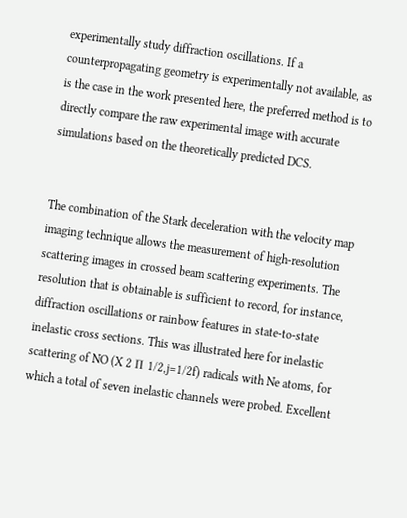experimentally study diffraction oscillations. If a counterpropagating geometry is experimentally not available, as is the case in the work presented here, the preferred method is to directly compare the raw experimental image with accurate simulations based on the theoretically predicted DCS.


The combination of the Stark deceleration with the velocity map imaging technique allows the measurement of high-resolution scattering images in crossed beam scattering experiments. The resolution that is obtainable is sufficient to record, for instance, diffraction oscillations or rainbow features in state-to-state inelastic cross sections. This was illustrated here for inelastic scattering of NO (X 2 Π 1/2,j=1/2f) radicals with Ne atoms, for which a total of seven inelastic channels were probed. Excellent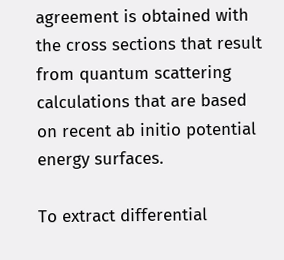agreement is obtained with the cross sections that result from quantum scattering calculations that are based on recent ab initio potential energy surfaces.

To extract differential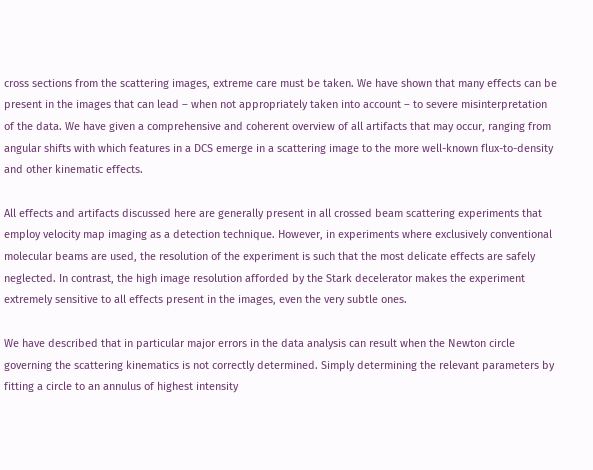cross sections from the scattering images, extreme care must be taken. We have shown that many effects can be present in the images that can lead – when not appropriately taken into account – to severe misinterpretation of the data. We have given a comprehensive and coherent overview of all artifacts that may occur, ranging from angular shifts with which features in a DCS emerge in a scattering image to the more well-known flux-to-density and other kinematic effects.

All effects and artifacts discussed here are generally present in all crossed beam scattering experiments that employ velocity map imaging as a detection technique. However, in experiments where exclusively conventional molecular beams are used, the resolution of the experiment is such that the most delicate effects are safely neglected. In contrast, the high image resolution afforded by the Stark decelerator makes the experiment extremely sensitive to all effects present in the images, even the very subtle ones.

We have described that in particular major errors in the data analysis can result when the Newton circle governing the scattering kinematics is not correctly determined. Simply determining the relevant parameters by fitting a circle to an annulus of highest intensity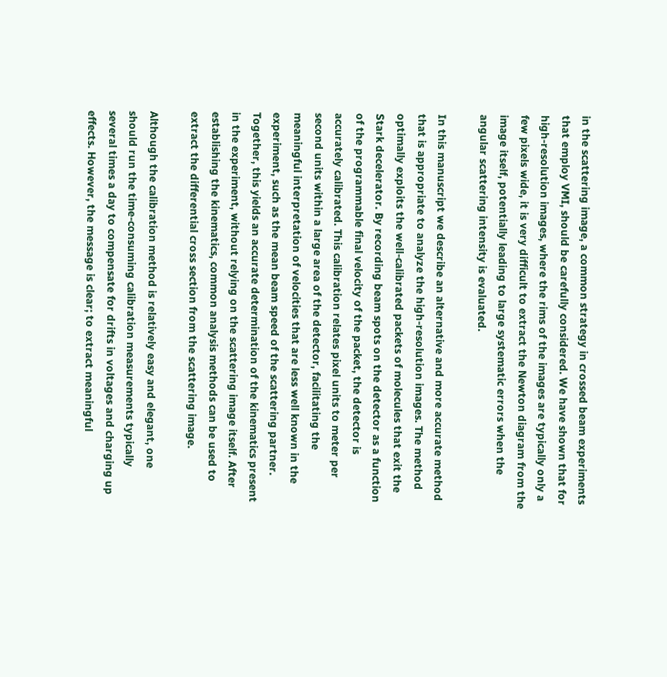in the scattering image, a common strategy in crossed beam experiments that employ VMI, should be carefully considered. We have shown that for high-resolution images, where the rims of the images are typically only a few pixels wide, it is very difficult to extract the Newton diagram from the image itself, potentially leading to large systematic errors when the angular scattering intensity is evaluated.

In this manuscript we describe an alternative and more accurate method that is appropriate to analyze the high-resolution images. The method optimally exploits the well-calibrated packets of molecules that exit the Stark decelerator. By recording beam spots on the detector as a function of the programmable final velocity of the packet, the detector is accurately calibrated. This calibration relates pixel units to meter per second units within a large area of the detector, facilitating the meaningful interpretation of velocities that are less well known in the experiment, such as the mean beam speed of the scattering partner. Together, this yields an accurate determination of the kinematics present in the experiment, without relying on the scattering image itself. After establishing the kinematics, common analysis methods can be used to extract the differential cross section from the scattering image.

Although the calibration method is relatively easy and elegant, one should run the time-consuming calibration measurements typically several times a day to compensate for drifts in voltages and charging up effects. However, the message is clear; to extract meaningful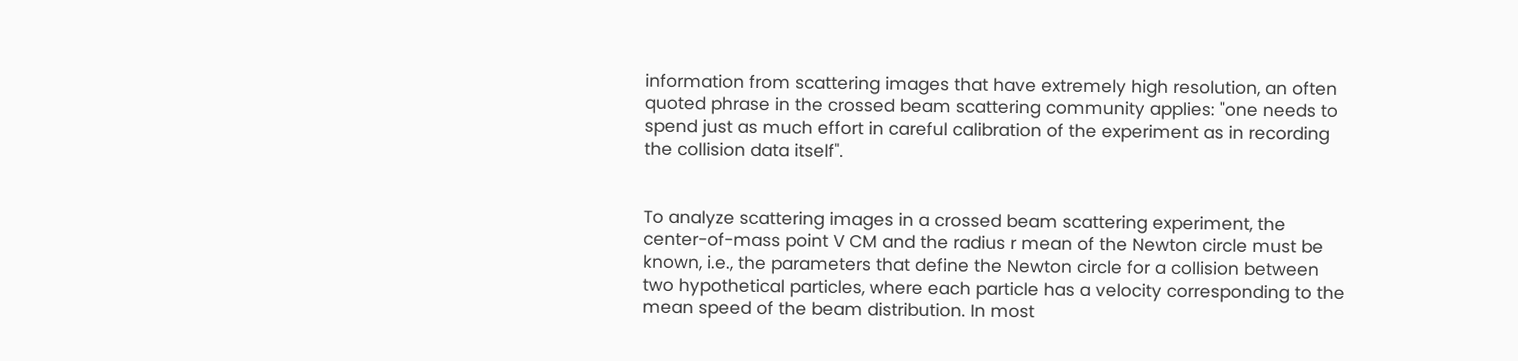information from scattering images that have extremely high resolution, an often quoted phrase in the crossed beam scattering community applies: "one needs to spend just as much effort in careful calibration of the experiment as in recording the collision data itself".


To analyze scattering images in a crossed beam scattering experiment, the center-of-mass point V CM and the radius r mean of the Newton circle must be known, i.e., the parameters that define the Newton circle for a collision between two hypothetical particles, where each particle has a velocity corresponding to the mean speed of the beam distribution. In most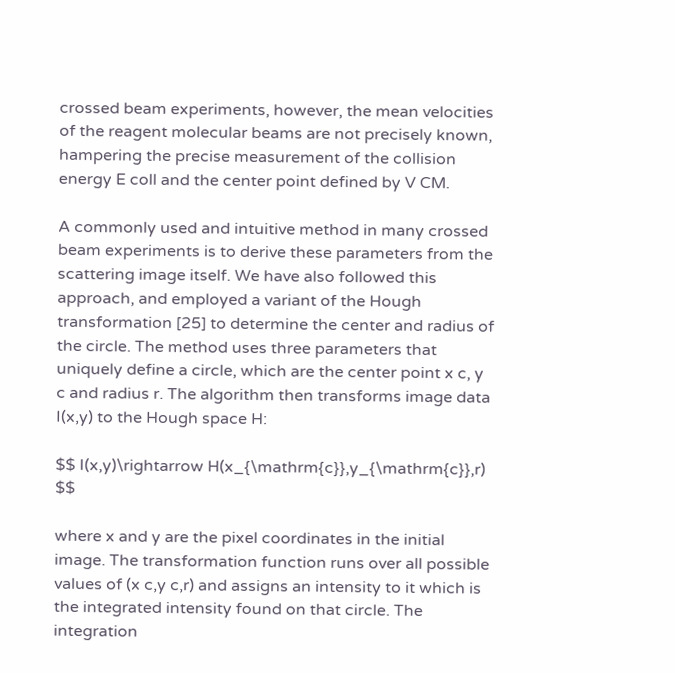crossed beam experiments, however, the mean velocities of the reagent molecular beams are not precisely known, hampering the precise measurement of the collision energy E coll and the center point defined by V CM.

A commonly used and intuitive method in many crossed beam experiments is to derive these parameters from the scattering image itself. We have also followed this approach, and employed a variant of the Hough transformation [25] to determine the center and radius of the circle. The method uses three parameters that uniquely define a circle, which are the center point x c, y c and radius r. The algorithm then transforms image data I(x,y) to the Hough space H:

$$ I(x,y)\rightarrow H(x_{\mathrm{c}},y_{\mathrm{c}},r) $$

where x and y are the pixel coordinates in the initial image. The transformation function runs over all possible values of (x c,y c,r) and assigns an intensity to it which is the integrated intensity found on that circle. The integration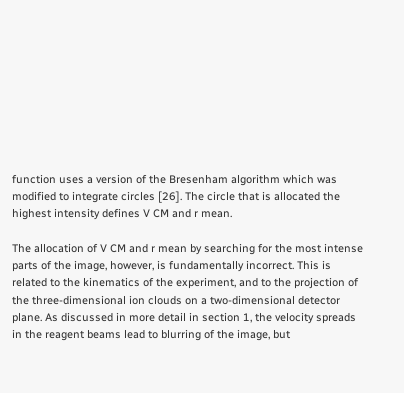function uses a version of the Bresenham algorithm which was modified to integrate circles [26]. The circle that is allocated the highest intensity defines V CM and r mean.

The allocation of V CM and r mean by searching for the most intense parts of the image, however, is fundamentally incorrect. This is related to the kinematics of the experiment, and to the projection of the three-dimensional ion clouds on a two-dimensional detector plane. As discussed in more detail in section 1, the velocity spreads in the reagent beams lead to blurring of the image, but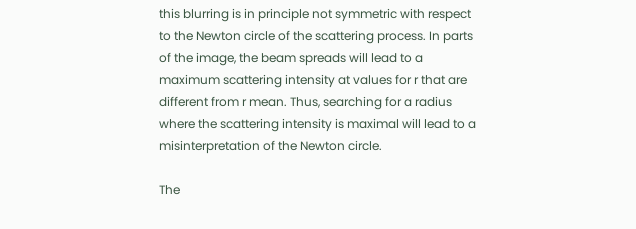this blurring is in principle not symmetric with respect to the Newton circle of the scattering process. In parts of the image, the beam spreads will lead to a maximum scattering intensity at values for r that are different from r mean. Thus, searching for a radius where the scattering intensity is maximal will lead to a misinterpretation of the Newton circle.

The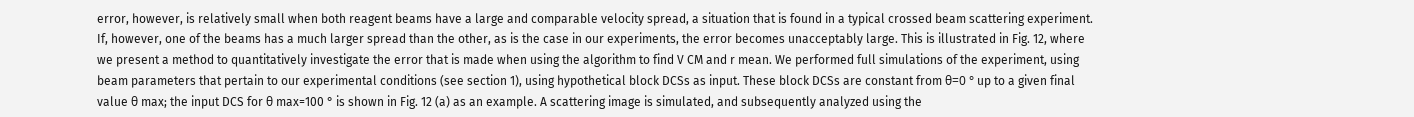error, however, is relatively small when both reagent beams have a large and comparable velocity spread, a situation that is found in a typical crossed beam scattering experiment. If, however, one of the beams has a much larger spread than the other, as is the case in our experiments, the error becomes unacceptably large. This is illustrated in Fig. 12, where we present a method to quantitatively investigate the error that is made when using the algorithm to find V CM and r mean. We performed full simulations of the experiment, using beam parameters that pertain to our experimental conditions (see section 1), using hypothetical block DCSs as input. These block DCSs are constant from θ=0 ° up to a given final value θ max; the input DCS for θ max=100 ° is shown in Fig. 12 (a) as an example. A scattering image is simulated, and subsequently analyzed using the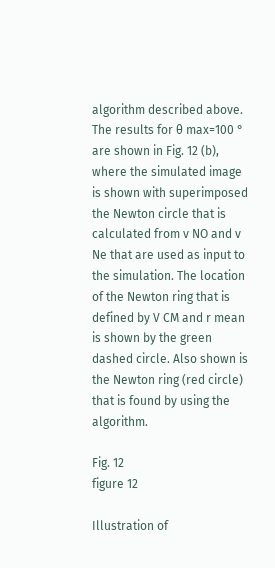algorithm described above. The results for θ max=100 ° are shown in Fig. 12 (b), where the simulated image is shown with superimposed the Newton circle that is calculated from v NO and v Ne that are used as input to the simulation. The location of the Newton ring that is defined by V CM and r mean is shown by the green dashed circle. Also shown is the Newton ring (red circle) that is found by using the algorithm.

Fig. 12
figure 12

Illustration of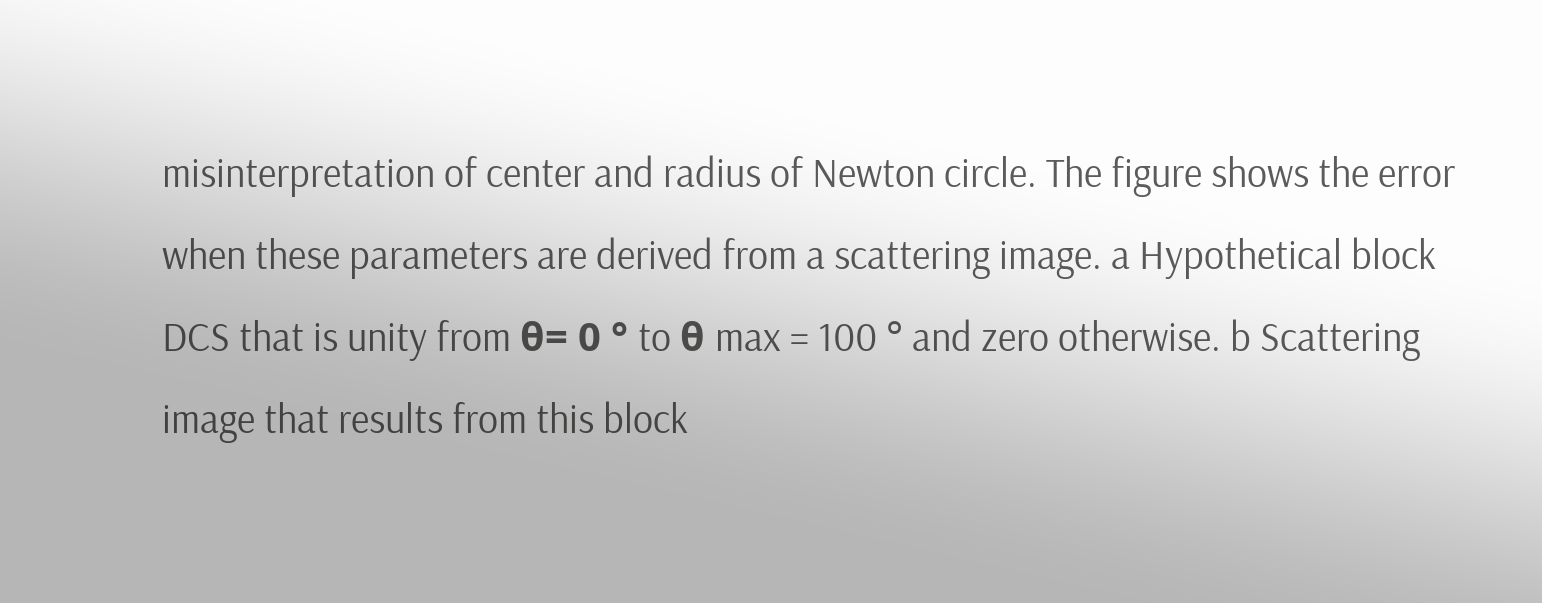misinterpretation of center and radius of Newton circle. The figure shows the error when these parameters are derived from a scattering image. a Hypothetical block DCS that is unity from θ= 0 ° to θ max = 100 ° and zero otherwise. b Scattering image that results from this block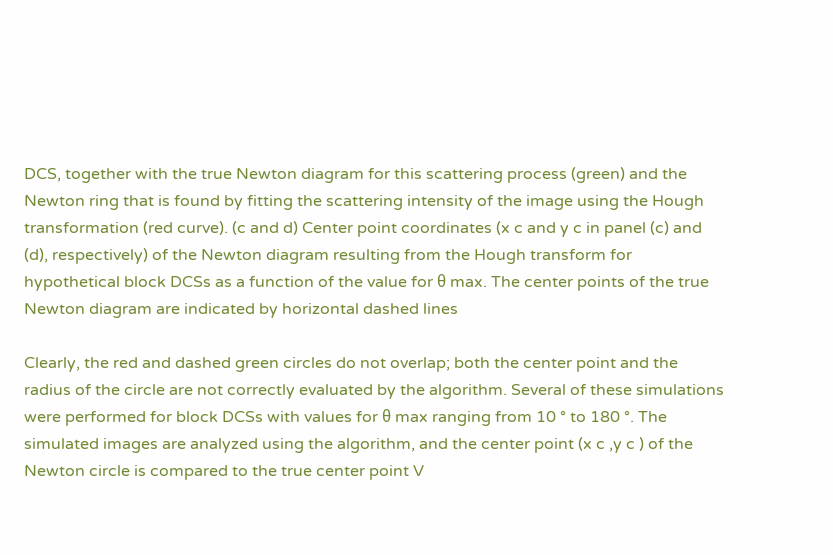DCS, together with the true Newton diagram for this scattering process (green) and the Newton ring that is found by fitting the scattering intensity of the image using the Hough transformation (red curve). (c and d) Center point coordinates (x c and y c in panel (c) and (d), respectively) of the Newton diagram resulting from the Hough transform for hypothetical block DCSs as a function of the value for θ max. The center points of the true Newton diagram are indicated by horizontal dashed lines

Clearly, the red and dashed green circles do not overlap; both the center point and the radius of the circle are not correctly evaluated by the algorithm. Several of these simulations were performed for block DCSs with values for θ max ranging from 10 ° to 180 °. The simulated images are analyzed using the algorithm, and the center point (x c ,y c ) of the Newton circle is compared to the true center point V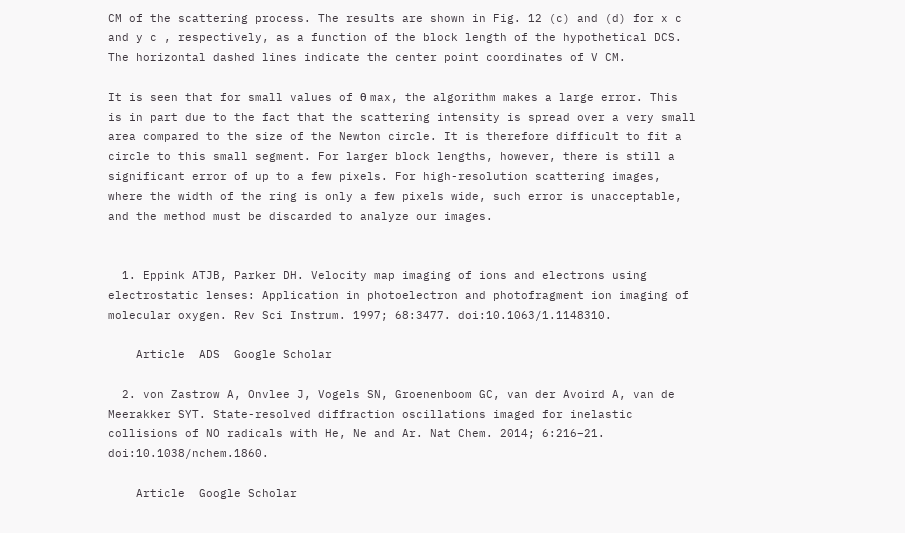CM of the scattering process. The results are shown in Fig. 12 (c) and (d) for x c and y c , respectively, as a function of the block length of the hypothetical DCS. The horizontal dashed lines indicate the center point coordinates of V CM.

It is seen that for small values of θ max, the algorithm makes a large error. This is in part due to the fact that the scattering intensity is spread over a very small area compared to the size of the Newton circle. It is therefore difficult to fit a circle to this small segment. For larger block lengths, however, there is still a significant error of up to a few pixels. For high-resolution scattering images, where the width of the ring is only a few pixels wide, such error is unacceptable, and the method must be discarded to analyze our images.


  1. Eppink ATJB, Parker DH. Velocity map imaging of ions and electrons using electrostatic lenses: Application in photoelectron and photofragment ion imaging of molecular oxygen. Rev Sci Instrum. 1997; 68:3477. doi:10.1063/1.1148310.

    Article  ADS  Google Scholar

  2. von Zastrow A, Onvlee J, Vogels SN, Groenenboom GC, van der Avoird A, van de Meerakker SYT. State-resolved diffraction oscillations imaged for inelastic collisions of NO radicals with He, Ne and Ar. Nat Chem. 2014; 6:216–21. doi:10.1038/nchem.1860.

    Article  Google Scholar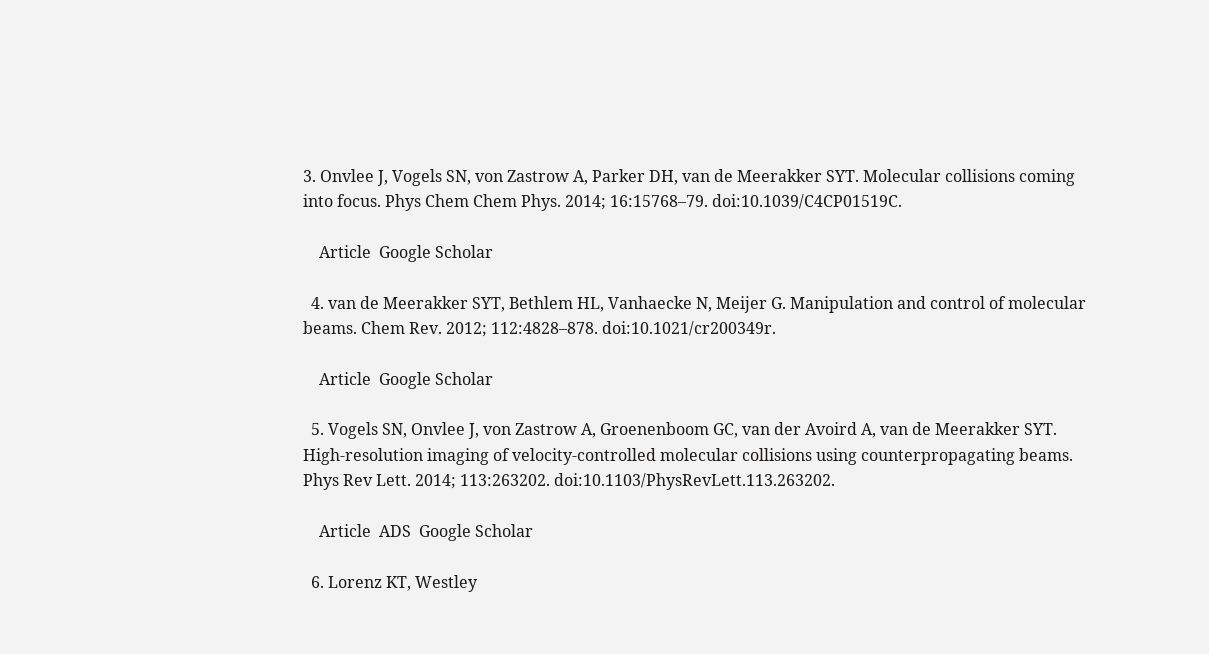3. Onvlee J, Vogels SN, von Zastrow A, Parker DH, van de Meerakker SYT. Molecular collisions coming into focus. Phys Chem Chem Phys. 2014; 16:15768–79. doi:10.1039/C4CP01519C.

    Article  Google Scholar

  4. van de Meerakker SYT, Bethlem HL, Vanhaecke N, Meijer G. Manipulation and control of molecular beams. Chem Rev. 2012; 112:4828–878. doi:10.1021/cr200349r.

    Article  Google Scholar

  5. Vogels SN, Onvlee J, von Zastrow A, Groenenboom GC, van der Avoird A, van de Meerakker SYT. High-resolution imaging of velocity-controlled molecular collisions using counterpropagating beams. Phys Rev Lett. 2014; 113:263202. doi:10.1103/PhysRevLett.113.263202.

    Article  ADS  Google Scholar

  6. Lorenz KT, Westley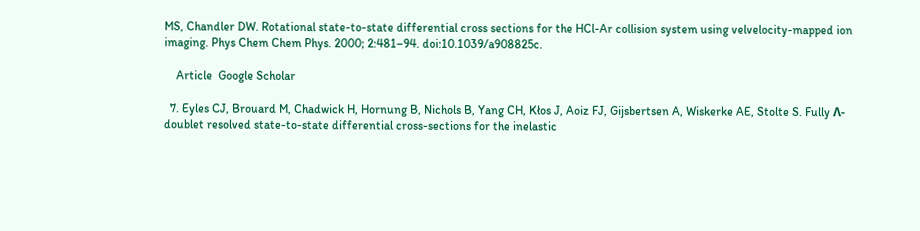MS, Chandler DW. Rotational state-to-state differential cross sections for the HCl-Ar collision system using velvelocity-mapped ion imaging. Phys Chem Chem Phys. 2000; 2:481–94. doi:10.1039/a908825c.

    Article  Google Scholar

  7. Eyles CJ, Brouard M, Chadwick H, Hornung B, Nichols B, Yang CH, Kłos J, Aoiz FJ, Gijsbertsen A, Wiskerke AE, Stolte S. Fully Λ-doublet resolved state-to-state differential cross-sections for the inelastic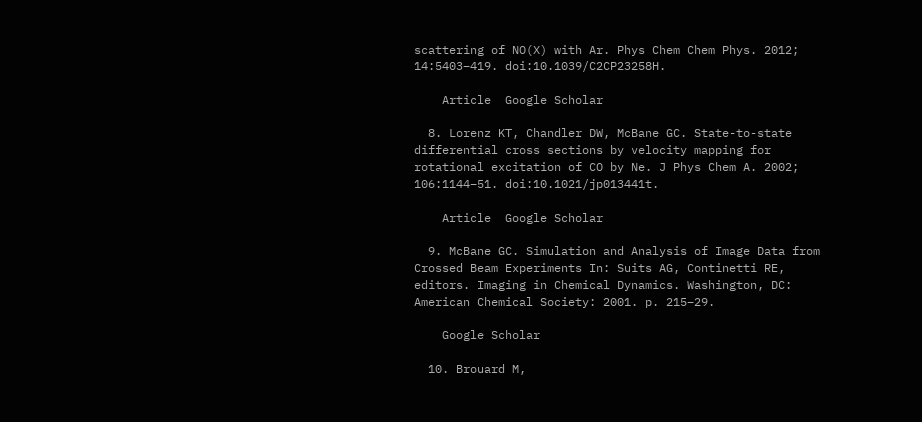scattering of NO(X) with Ar. Phys Chem Chem Phys. 2012; 14:5403–419. doi:10.1039/C2CP23258H.

    Article  Google Scholar

  8. Lorenz KT, Chandler DW, McBane GC. State-to-state differential cross sections by velocity mapping for rotational excitation of CO by Ne. J Phys Chem A. 2002; 106:1144–51. doi:10.1021/jp013441t.

    Article  Google Scholar

  9. McBane GC. Simulation and Analysis of Image Data from Crossed Beam Experiments In: Suits AG, Continetti RE, editors. Imaging in Chemical Dynamics. Washington, DC: American Chemical Society: 2001. p. 215–29.

    Google Scholar

  10. Brouard M,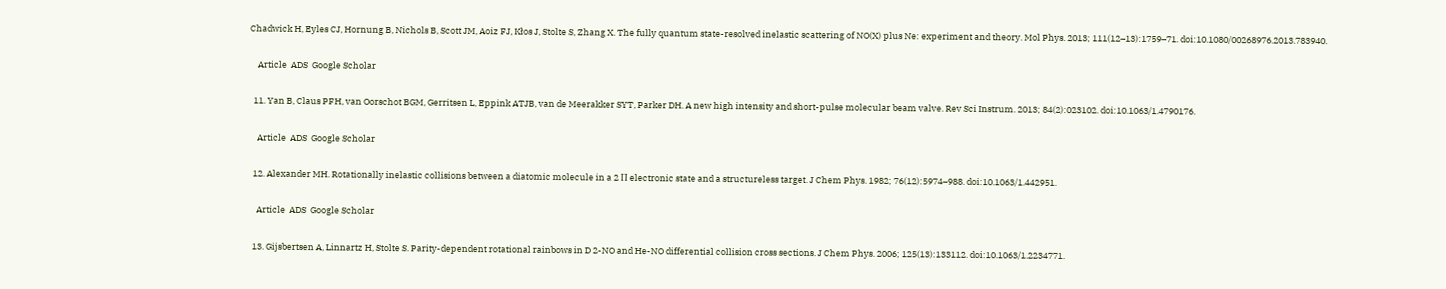Chadwick H, Eyles CJ, Hornung B, Nichols B, Scott JM, Aoiz FJ, Kłos J, Stolte S, Zhang X. The fully quantum state-resolved inelastic scattering of NO(X) plus Ne: experiment and theory. Mol Phys. 2013; 111(12–13):1759–71. doi:10.1080/00268976.2013.783940.

    Article  ADS  Google Scholar

  11. Yan B, Claus PFH, van Oorschot BGM, Gerritsen L, Eppink ATJB, van de Meerakker SYT, Parker DH. A new high intensity and short-pulse molecular beam valve. Rev Sci Instrum. 2013; 84(2):023102. doi:10.1063/1.4790176.

    Article  ADS  Google Scholar

  12. Alexander MH. Rotationally inelastic collisions between a diatomic molecule in a 2 Π electronic state and a structureless target. J Chem Phys. 1982; 76(12):5974–988. doi:10.1063/1.442951.

    Article  ADS  Google Scholar

  13. Gijsbertsen A, Linnartz H, Stolte S. Parity-dependent rotational rainbows in D 2-NO and He-NO differential collision cross sections. J Chem Phys. 2006; 125(13):133112. doi:10.1063/1.2234771.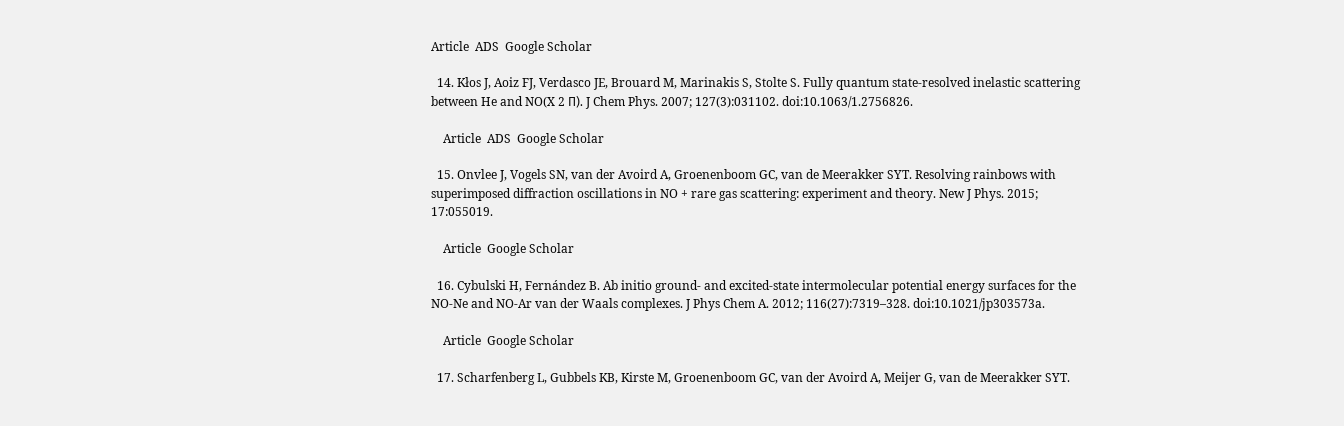Article  ADS  Google Scholar

  14. Kłos J, Aoiz FJ, Verdasco JE, Brouard M, Marinakis S, Stolte S. Fully quantum state-resolved inelastic scattering between He and NO(X 2 Π). J Chem Phys. 2007; 127(3):031102. doi:10.1063/1.2756826.

    Article  ADS  Google Scholar

  15. Onvlee J, Vogels SN, van der Avoird A, Groenenboom GC, van de Meerakker SYT. Resolving rainbows with superimposed diffraction oscillations in NO + rare gas scattering: experiment and theory. New J Phys. 2015; 17:055019.

    Article  Google Scholar

  16. Cybulski H, Fernández B. Ab initio ground- and excited-state intermolecular potential energy surfaces for the NO-Ne and NO-Ar van der Waals complexes. J Phys Chem A. 2012; 116(27):7319–328. doi:10.1021/jp303573a.

    Article  Google Scholar

  17. Scharfenberg L, Gubbels KB, Kirste M, Groenenboom GC, van der Avoird A, Meijer G, van de Meerakker SYT.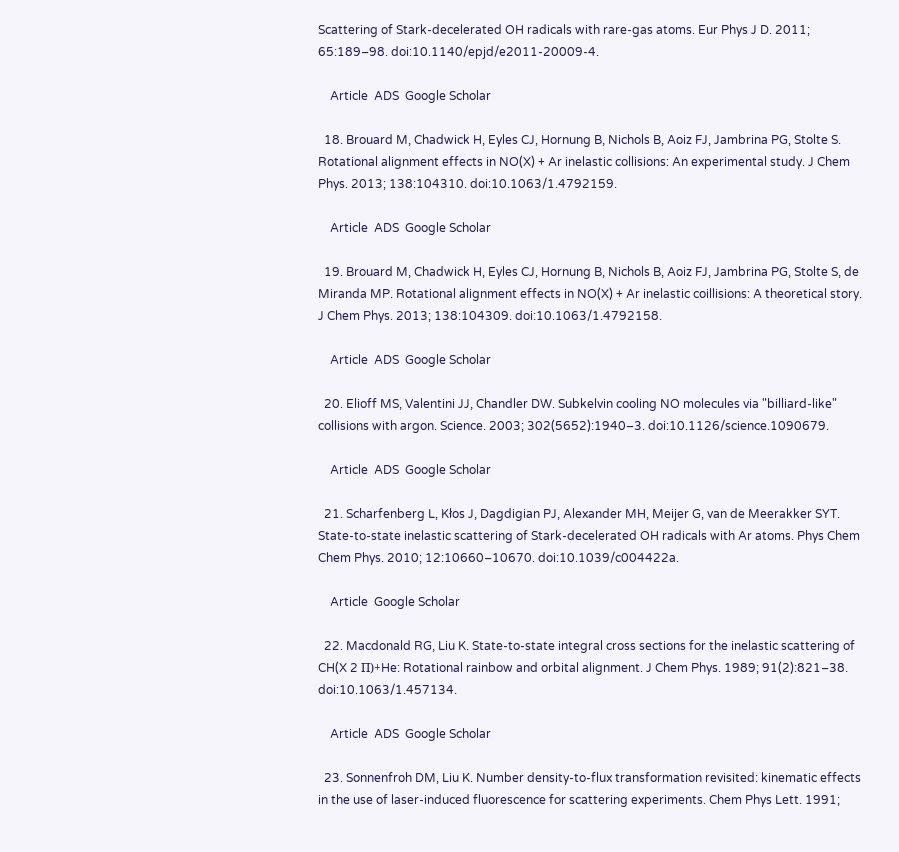Scattering of Stark-decelerated OH radicals with rare-gas atoms. Eur Phys J D. 2011; 65:189–98. doi:10.1140/epjd/e2011-20009-4.

    Article  ADS  Google Scholar

  18. Brouard M, Chadwick H, Eyles CJ, Hornung B, Nichols B, Aoiz FJ, Jambrina PG, Stolte S. Rotational alignment effects in NO(X) + Ar inelastic collisions: An experimental study. J Chem Phys. 2013; 138:104310. doi:10.1063/1.4792159.

    Article  ADS  Google Scholar

  19. Brouard M, Chadwick H, Eyles CJ, Hornung B, Nichols B, Aoiz FJ, Jambrina PG, Stolte S, de Miranda MP. Rotational alignment effects in NO(X) + Ar inelastic coillisions: A theoretical story. J Chem Phys. 2013; 138:104309. doi:10.1063/1.4792158.

    Article  ADS  Google Scholar

  20. Elioff MS, Valentini JJ, Chandler DW. Subkelvin cooling NO molecules via "billiard-like" collisions with argon. Science. 2003; 302(5652):1940–3. doi:10.1126/science.1090679.

    Article  ADS  Google Scholar

  21. Scharfenberg L, Kłos J, Dagdigian PJ, Alexander MH, Meijer G, van de Meerakker SYT. State-to-state inelastic scattering of Stark-decelerated OH radicals with Ar atoms. Phys Chem Chem Phys. 2010; 12:10660–10670. doi:10.1039/c004422a.

    Article  Google Scholar

  22. Macdonald RG, Liu K. State-to-state integral cross sections for the inelastic scattering of CH(X 2 Π)+He: Rotational rainbow and orbital alignment. J Chem Phys. 1989; 91(2):821–38. doi:10.1063/1.457134.

    Article  ADS  Google Scholar

  23. Sonnenfroh DM, Liu K. Number density-to-flux transformation revisited: kinematic effects in the use of laser-induced fluorescence for scattering experiments. Chem Phys Lett. 1991;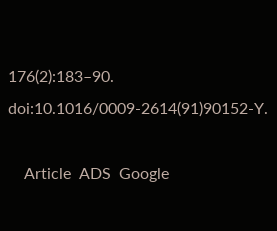176(2):183–90. doi:10.1016/0009-2614(91)90152-Y.

    Article  ADS  Google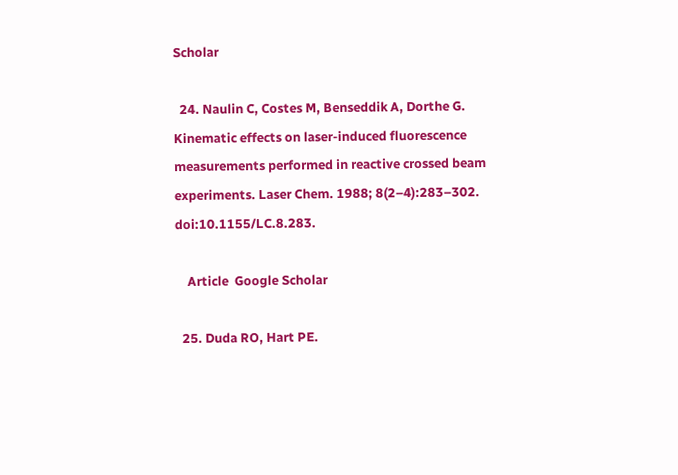Scholar

  24. Naulin C, Costes M, Benseddik A, Dorthe G. Kinematic effects on laser-induced fluorescence measurements performed in reactive crossed beam experiments. Laser Chem. 1988; 8(2–4):283–302. doi:10.1155/LC.8.283.

    Article  Google Scholar

  25. Duda RO, Hart PE.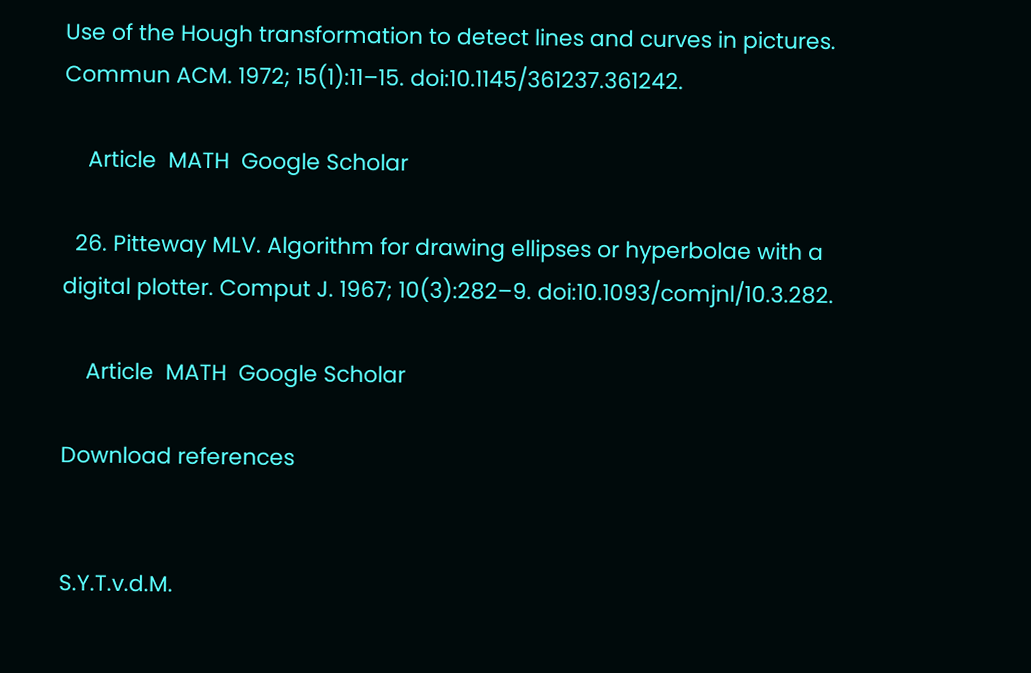Use of the Hough transformation to detect lines and curves in pictures. Commun ACM. 1972; 15(1):11–15. doi:10.1145/361237.361242.

    Article  MATH  Google Scholar

  26. Pitteway MLV. Algorithm for drawing ellipses or hyperbolae with a digital plotter. Comput J. 1967; 10(3):282–9. doi:10.1093/comjnl/10.3.282.

    Article  MATH  Google Scholar

Download references


S.Y.T.v.d.M.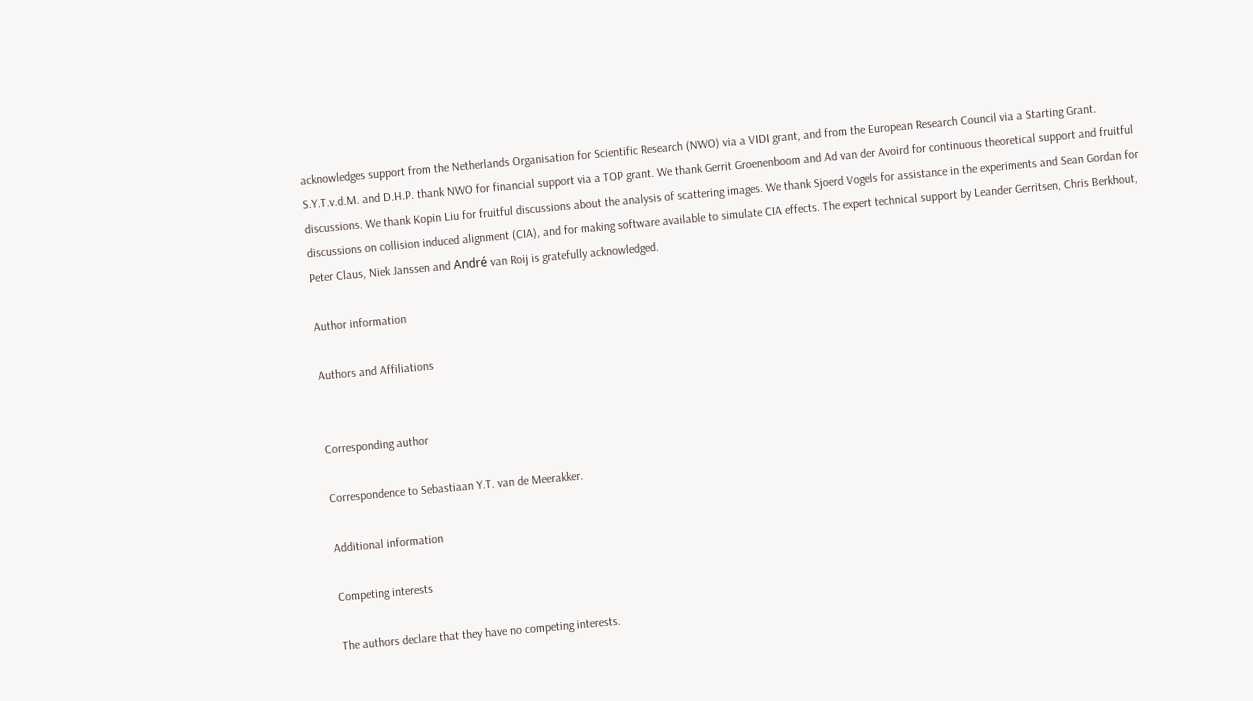acknowledges support from the Netherlands Organisation for Scientific Research (NWO) via a VIDI grant, and from the European Research Council via a Starting Grant. S.Y.T.v.d.M. and D.H.P. thank NWO for financial support via a TOP grant. We thank Gerrit Groenenboom and Ad van der Avoird for continuous theoretical support and fruitful discussions. We thank Kopin Liu for fruitful discussions about the analysis of scattering images. We thank Sjoerd Vogels for assistance in the experiments and Sean Gordan for discussions on collision induced alignment (CIA), and for making software available to simulate CIA effects. The expert technical support by Leander Gerritsen, Chris Berkhout, Peter Claus, Niek Janssen and André van Roij is gratefully acknowledged.

Author information

Authors and Affiliations


Corresponding author

Correspondence to Sebastiaan Y.T. van de Meerakker.

Additional information

Competing interests

The authors declare that they have no competing interests.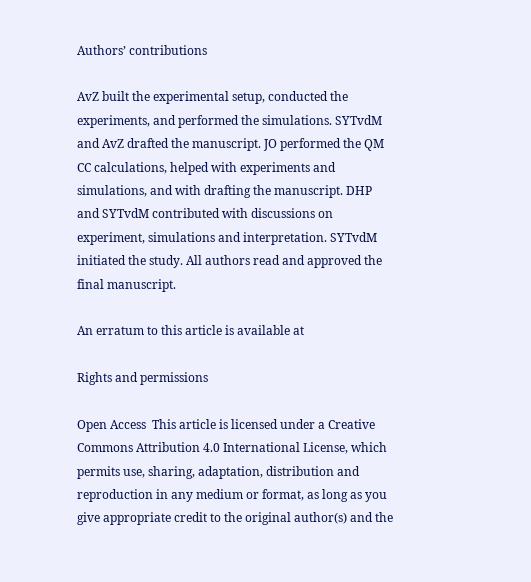Authors’ contributions

AvZ built the experimental setup, conducted the experiments, and performed the simulations. SYTvdM and AvZ drafted the manuscript. JO performed the QM CC calculations, helped with experiments and simulations, and with drafting the manuscript. DHP and SYTvdM contributed with discussions on experiment, simulations and interpretation. SYTvdM initiated the study. All authors read and approved the final manuscript.

An erratum to this article is available at

Rights and permissions

Open Access  This article is licensed under a Creative Commons Attribution 4.0 International License, which permits use, sharing, adaptation, distribution and reproduction in any medium or format, as long as you give appropriate credit to the original author(s) and the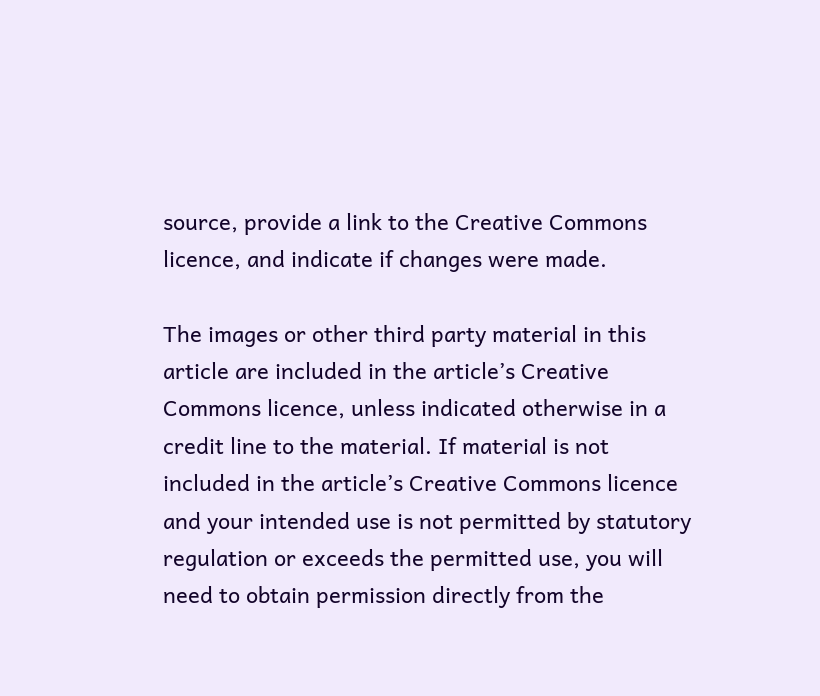source, provide a link to the Creative Commons licence, and indicate if changes were made.

The images or other third party material in this article are included in the article’s Creative Commons licence, unless indicated otherwise in a credit line to the material. If material is not included in the article’s Creative Commons licence and your intended use is not permitted by statutory regulation or exceeds the permitted use, you will need to obtain permission directly from the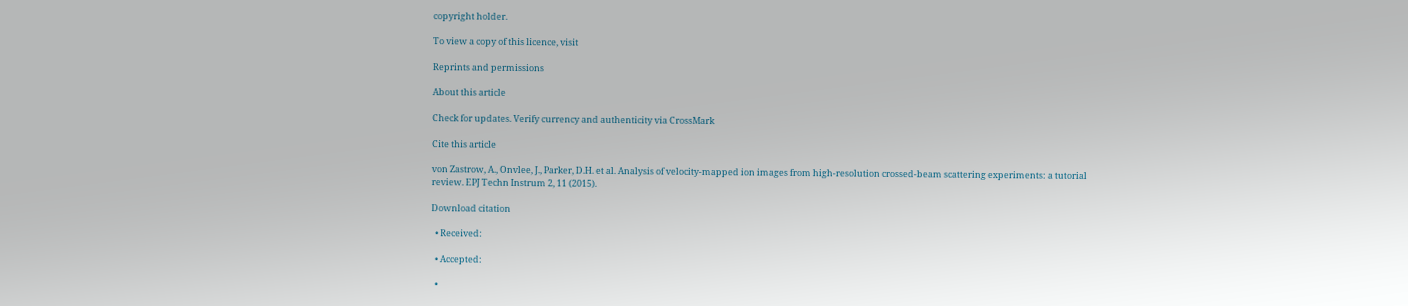copyright holder.

To view a copy of this licence, visit

Reprints and permissions

About this article

Check for updates. Verify currency and authenticity via CrossMark

Cite this article

von Zastrow, A., Onvlee, J., Parker, D.H. et al. Analysis of velocity-mapped ion images from high-resolution crossed-beam scattering experiments: a tutorial review. EPJ Techn Instrum 2, 11 (2015).

Download citation

  • Received:

  • Accepted:

  •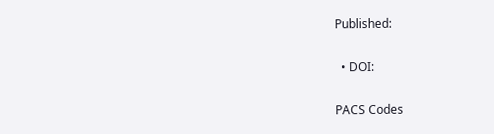Published:

  • DOI:

PACS Codes